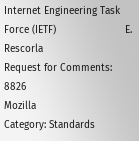Internet Engineering Task Force (IETF)                       E. Rescorla
Request for Comments: 8826                                       Mozilla
Category: Standards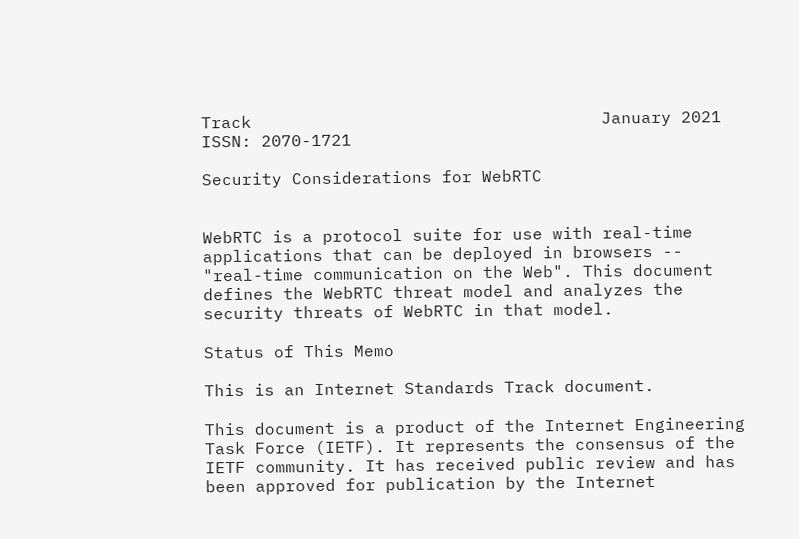Track                                   January 2021
ISSN: 2070-1721

Security Considerations for WebRTC


WebRTC is a protocol suite for use with real-time applications that can be deployed in browsers -- "real-time communication on the Web". This document defines the WebRTC threat model and analyzes the security threats of WebRTC in that model.

Status of This Memo

This is an Internet Standards Track document.

This document is a product of the Internet Engineering Task Force (IETF). It represents the consensus of the IETF community. It has received public review and has been approved for publication by the Internet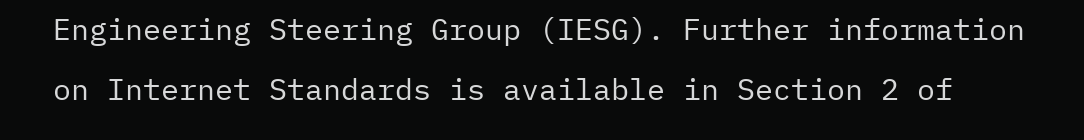Engineering Steering Group (IESG). Further information on Internet Standards is available in Section 2 of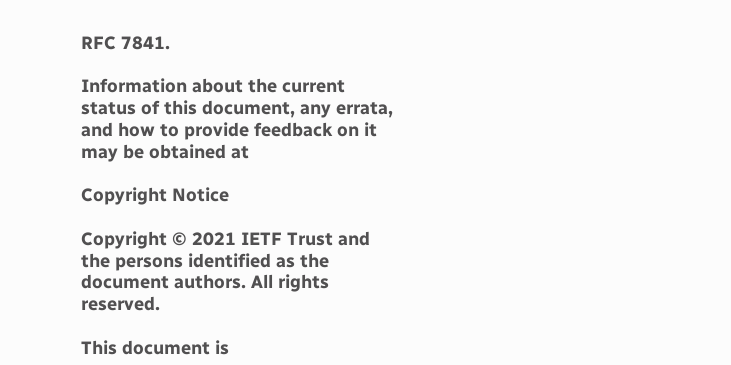RFC 7841.

Information about the current status of this document, any errata, and how to provide feedback on it may be obtained at

Copyright Notice

Copyright © 2021 IETF Trust and the persons identified as the document authors. All rights reserved.

This document is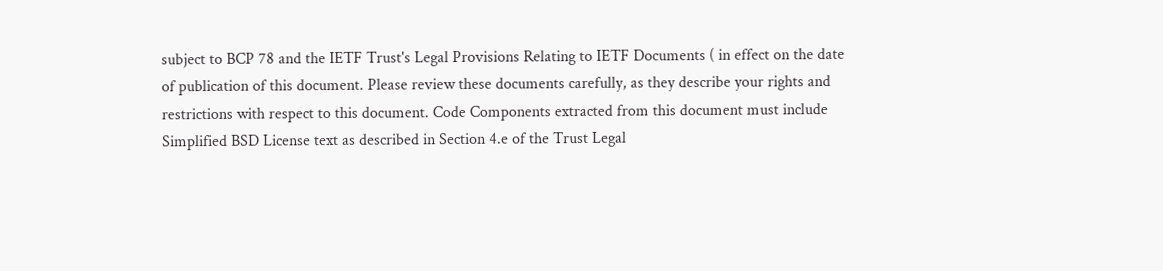subject to BCP 78 and the IETF Trust's Legal Provisions Relating to IETF Documents ( in effect on the date of publication of this document. Please review these documents carefully, as they describe your rights and restrictions with respect to this document. Code Components extracted from this document must include Simplified BSD License text as described in Section 4.e of the Trust Legal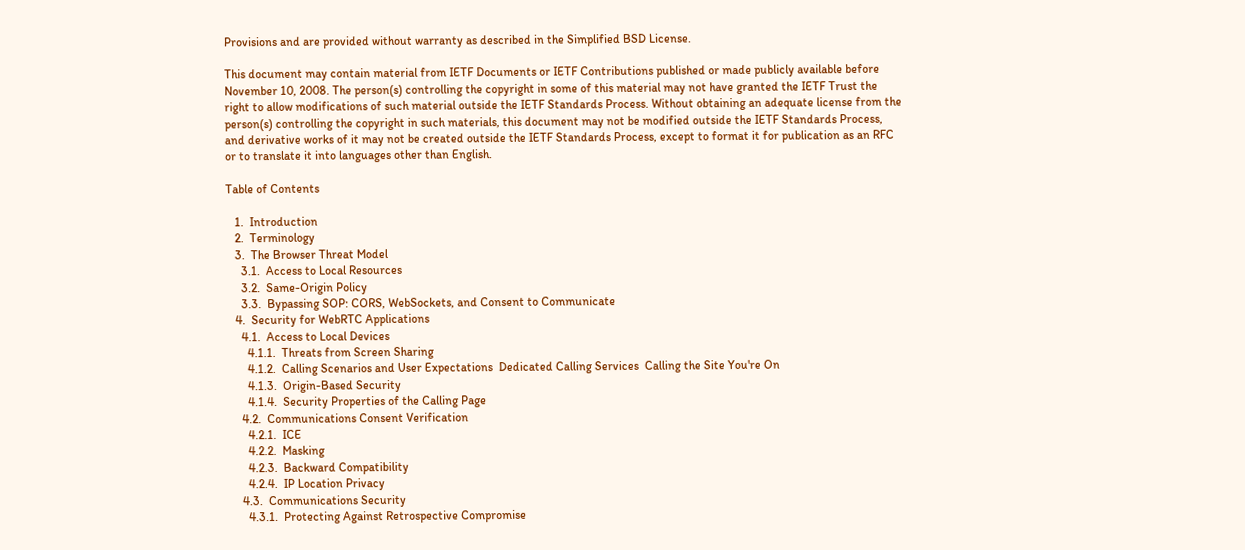Provisions and are provided without warranty as described in the Simplified BSD License.

This document may contain material from IETF Documents or IETF Contributions published or made publicly available before November 10, 2008. The person(s) controlling the copyright in some of this material may not have granted the IETF Trust the right to allow modifications of such material outside the IETF Standards Process. Without obtaining an adequate license from the person(s) controlling the copyright in such materials, this document may not be modified outside the IETF Standards Process, and derivative works of it may not be created outside the IETF Standards Process, except to format it for publication as an RFC or to translate it into languages other than English.

Table of Contents

   1.  Introduction
   2.  Terminology
   3.  The Browser Threat Model
     3.1.  Access to Local Resources
     3.2.  Same-Origin Policy
     3.3.  Bypassing SOP: CORS, WebSockets, and Consent to Communicate
   4.  Security for WebRTC Applications
     4.1.  Access to Local Devices
       4.1.1.  Threats from Screen Sharing
       4.1.2.  Calling Scenarios and User Expectations  Dedicated Calling Services  Calling the Site You're On
       4.1.3.  Origin-Based Security
       4.1.4.  Security Properties of the Calling Page
     4.2.  Communications Consent Verification
       4.2.1.  ICE
       4.2.2.  Masking
       4.2.3.  Backward Compatibility
       4.2.4.  IP Location Privacy
     4.3.  Communications Security
       4.3.1.  Protecting Against Retrospective Compromise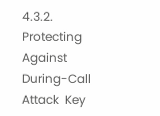4.3.2.  Protecting Against During-Call Attack  Key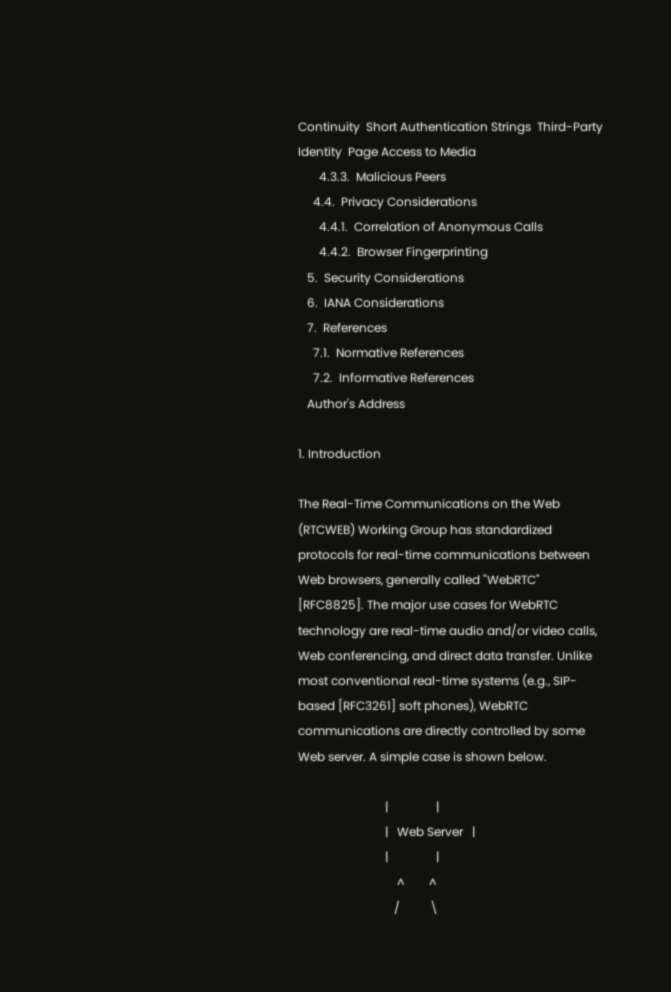Continuity  Short Authentication Strings  Third-Party Identity  Page Access to Media
       4.3.3.  Malicious Peers
     4.4.  Privacy Considerations
       4.4.1.  Correlation of Anonymous Calls
       4.4.2.  Browser Fingerprinting
   5.  Security Considerations
   6.  IANA Considerations
   7.  References
     7.1.  Normative References
     7.2.  Informative References
   Author's Address

1. Introduction

The Real-Time Communications on the Web (RTCWEB) Working Group has standardized protocols for real-time communications between Web browsers, generally called "WebRTC" [RFC8825]. The major use cases for WebRTC technology are real-time audio and/or video calls, Web conferencing, and direct data transfer. Unlike most conventional real-time systems (e.g., SIP-based [RFC3261] soft phones), WebRTC communications are directly controlled by some Web server. A simple case is shown below.

                             |                |
                             |   Web Server   |
                             |                |
                                 ^        ^
                                /          \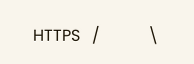HTTPS   /            \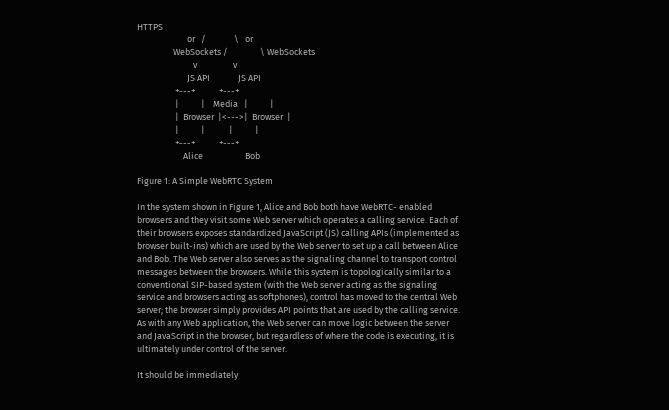HTTPS
                         or   /              \   or
                  WebSockets /                \ WebSockets
                            v                  v
                         JS API              JS API
                   +---+            +---+
                   |           |    Media   |           |
                   |  Browser  |<--->|  Browser  |
                   |           |            |           |
                   +---+            +---+
                       Alice                     Bob

Figure 1: A Simple WebRTC System

In the system shown in Figure 1, Alice and Bob both have WebRTC- enabled browsers and they visit some Web server which operates a calling service. Each of their browsers exposes standardized JavaScript (JS) calling APIs (implemented as browser built-ins) which are used by the Web server to set up a call between Alice and Bob. The Web server also serves as the signaling channel to transport control messages between the browsers. While this system is topologically similar to a conventional SIP-based system (with the Web server acting as the signaling service and browsers acting as softphones), control has moved to the central Web server; the browser simply provides API points that are used by the calling service. As with any Web application, the Web server can move logic between the server and JavaScript in the browser, but regardless of where the code is executing, it is ultimately under control of the server.

It should be immediately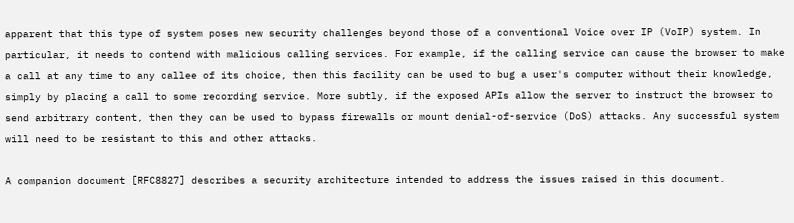apparent that this type of system poses new security challenges beyond those of a conventional Voice over IP (VoIP) system. In particular, it needs to contend with malicious calling services. For example, if the calling service can cause the browser to make a call at any time to any callee of its choice, then this facility can be used to bug a user's computer without their knowledge, simply by placing a call to some recording service. More subtly, if the exposed APIs allow the server to instruct the browser to send arbitrary content, then they can be used to bypass firewalls or mount denial-of-service (DoS) attacks. Any successful system will need to be resistant to this and other attacks.

A companion document [RFC8827] describes a security architecture intended to address the issues raised in this document.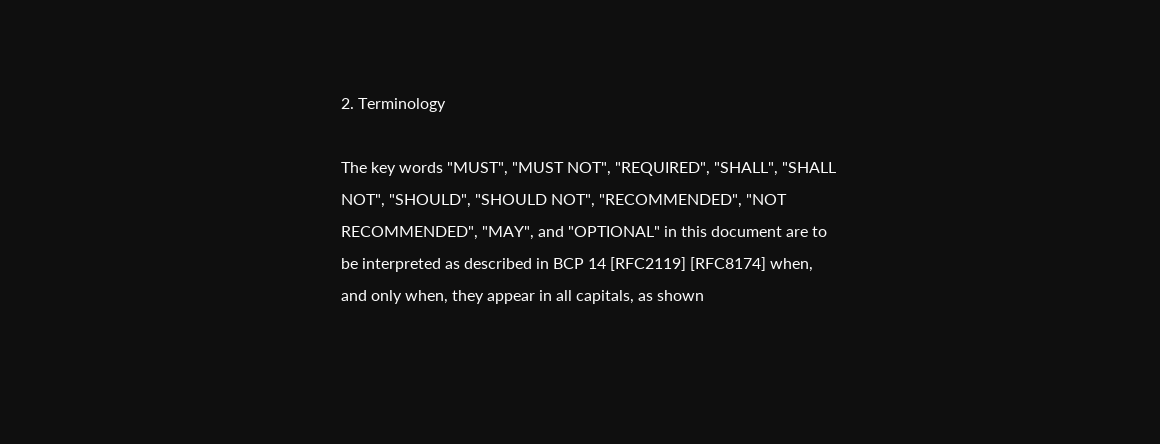2. Terminology

The key words "MUST", "MUST NOT", "REQUIRED", "SHALL", "SHALL NOT", "SHOULD", "SHOULD NOT", "RECOMMENDED", "NOT RECOMMENDED", "MAY", and "OPTIONAL" in this document are to be interpreted as described in BCP 14 [RFC2119] [RFC8174] when, and only when, they appear in all capitals, as shown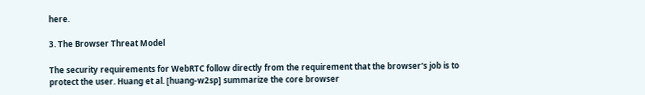here.

3. The Browser Threat Model

The security requirements for WebRTC follow directly from the requirement that the browser's job is to protect the user. Huang et al. [huang-w2sp] summarize the core browser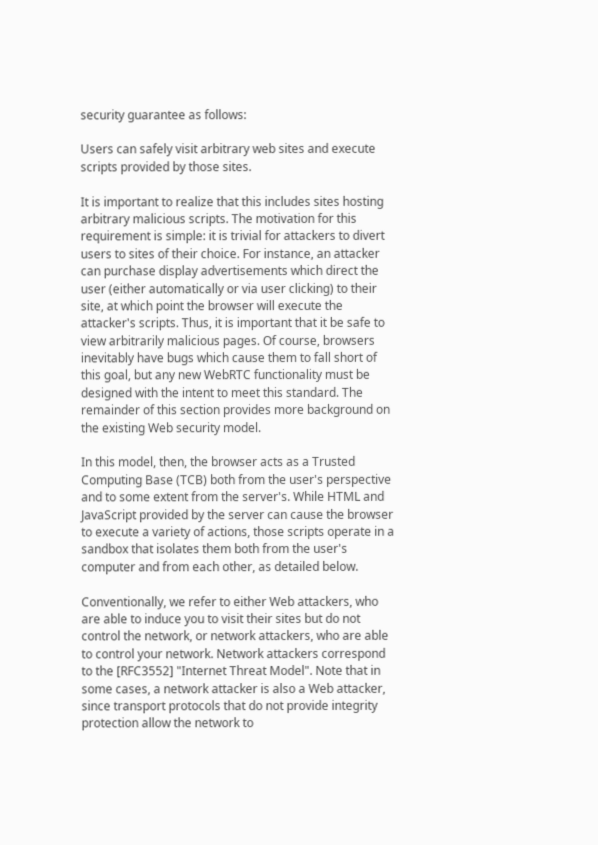security guarantee as follows:

Users can safely visit arbitrary web sites and execute scripts provided by those sites.

It is important to realize that this includes sites hosting arbitrary malicious scripts. The motivation for this requirement is simple: it is trivial for attackers to divert users to sites of their choice. For instance, an attacker can purchase display advertisements which direct the user (either automatically or via user clicking) to their site, at which point the browser will execute the attacker's scripts. Thus, it is important that it be safe to view arbitrarily malicious pages. Of course, browsers inevitably have bugs which cause them to fall short of this goal, but any new WebRTC functionality must be designed with the intent to meet this standard. The remainder of this section provides more background on the existing Web security model.

In this model, then, the browser acts as a Trusted Computing Base (TCB) both from the user's perspective and to some extent from the server's. While HTML and JavaScript provided by the server can cause the browser to execute a variety of actions, those scripts operate in a sandbox that isolates them both from the user's computer and from each other, as detailed below.

Conventionally, we refer to either Web attackers, who are able to induce you to visit their sites but do not control the network, or network attackers, who are able to control your network. Network attackers correspond to the [RFC3552] "Internet Threat Model". Note that in some cases, a network attacker is also a Web attacker, since transport protocols that do not provide integrity protection allow the network to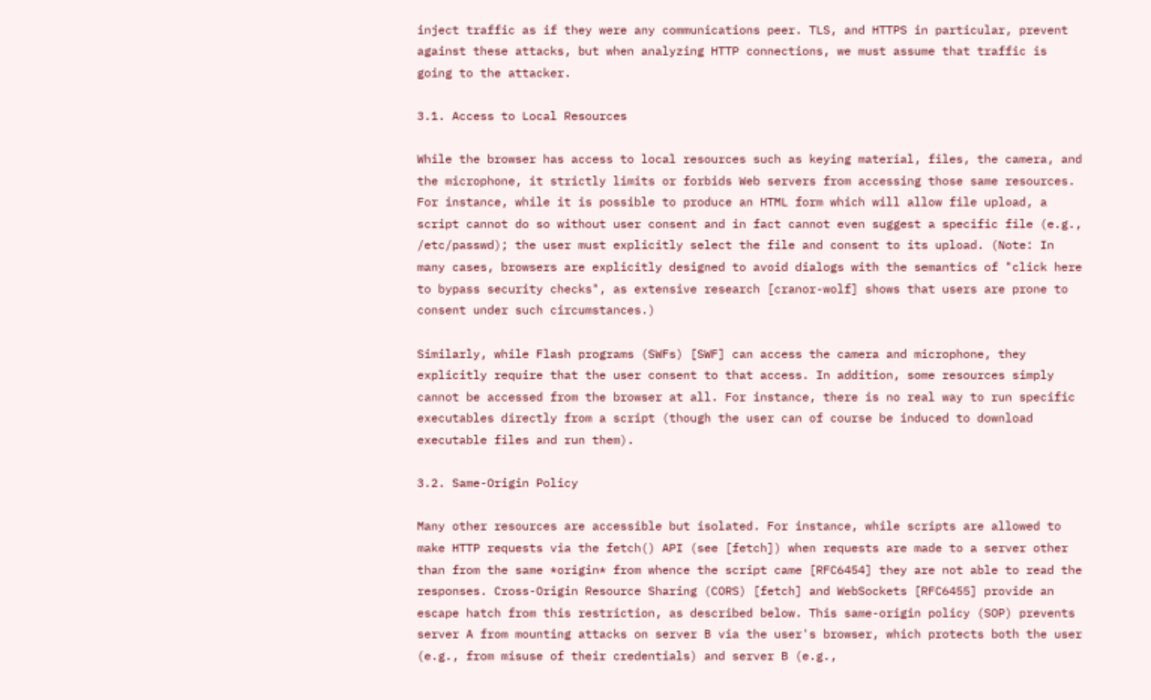inject traffic as if they were any communications peer. TLS, and HTTPS in particular, prevent against these attacks, but when analyzing HTTP connections, we must assume that traffic is going to the attacker.

3.1. Access to Local Resources

While the browser has access to local resources such as keying material, files, the camera, and the microphone, it strictly limits or forbids Web servers from accessing those same resources. For instance, while it is possible to produce an HTML form which will allow file upload, a script cannot do so without user consent and in fact cannot even suggest a specific file (e.g., /etc/passwd); the user must explicitly select the file and consent to its upload. (Note: In many cases, browsers are explicitly designed to avoid dialogs with the semantics of "click here to bypass security checks", as extensive research [cranor-wolf] shows that users are prone to consent under such circumstances.)

Similarly, while Flash programs (SWFs) [SWF] can access the camera and microphone, they explicitly require that the user consent to that access. In addition, some resources simply cannot be accessed from the browser at all. For instance, there is no real way to run specific executables directly from a script (though the user can of course be induced to download executable files and run them).

3.2. Same-Origin Policy

Many other resources are accessible but isolated. For instance, while scripts are allowed to make HTTP requests via the fetch() API (see [fetch]) when requests are made to a server other than from the same *origin* from whence the script came [RFC6454] they are not able to read the responses. Cross-Origin Resource Sharing (CORS) [fetch] and WebSockets [RFC6455] provide an escape hatch from this restriction, as described below. This same-origin policy (SOP) prevents server A from mounting attacks on server B via the user's browser, which protects both the user (e.g., from misuse of their credentials) and server B (e.g.,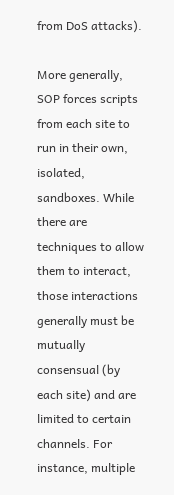from DoS attacks).

More generally, SOP forces scripts from each site to run in their own, isolated, sandboxes. While there are techniques to allow them to interact, those interactions generally must be mutually consensual (by each site) and are limited to certain channels. For instance, multiple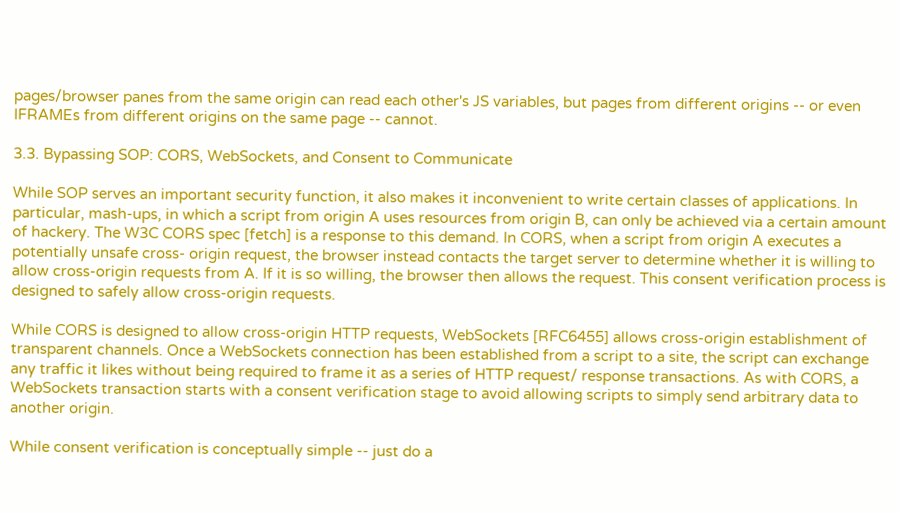pages/browser panes from the same origin can read each other's JS variables, but pages from different origins -- or even IFRAMEs from different origins on the same page -- cannot.

3.3. Bypassing SOP: CORS, WebSockets, and Consent to Communicate

While SOP serves an important security function, it also makes it inconvenient to write certain classes of applications. In particular, mash-ups, in which a script from origin A uses resources from origin B, can only be achieved via a certain amount of hackery. The W3C CORS spec [fetch] is a response to this demand. In CORS, when a script from origin A executes a potentially unsafe cross- origin request, the browser instead contacts the target server to determine whether it is willing to allow cross-origin requests from A. If it is so willing, the browser then allows the request. This consent verification process is designed to safely allow cross-origin requests.

While CORS is designed to allow cross-origin HTTP requests, WebSockets [RFC6455] allows cross-origin establishment of transparent channels. Once a WebSockets connection has been established from a script to a site, the script can exchange any traffic it likes without being required to frame it as a series of HTTP request/ response transactions. As with CORS, a WebSockets transaction starts with a consent verification stage to avoid allowing scripts to simply send arbitrary data to another origin.

While consent verification is conceptually simple -- just do a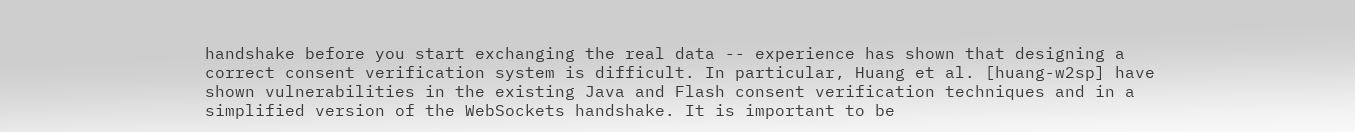handshake before you start exchanging the real data -- experience has shown that designing a correct consent verification system is difficult. In particular, Huang et al. [huang-w2sp] have shown vulnerabilities in the existing Java and Flash consent verification techniques and in a simplified version of the WebSockets handshake. It is important to be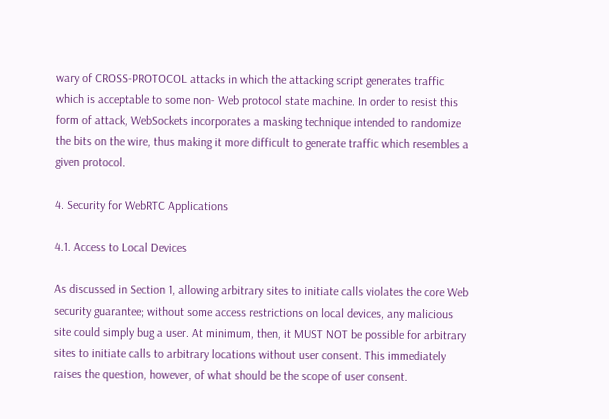wary of CROSS-PROTOCOL attacks in which the attacking script generates traffic which is acceptable to some non- Web protocol state machine. In order to resist this form of attack, WebSockets incorporates a masking technique intended to randomize the bits on the wire, thus making it more difficult to generate traffic which resembles a given protocol.

4. Security for WebRTC Applications

4.1. Access to Local Devices

As discussed in Section 1, allowing arbitrary sites to initiate calls violates the core Web security guarantee; without some access restrictions on local devices, any malicious site could simply bug a user. At minimum, then, it MUST NOT be possible for arbitrary sites to initiate calls to arbitrary locations without user consent. This immediately raises the question, however, of what should be the scope of user consent.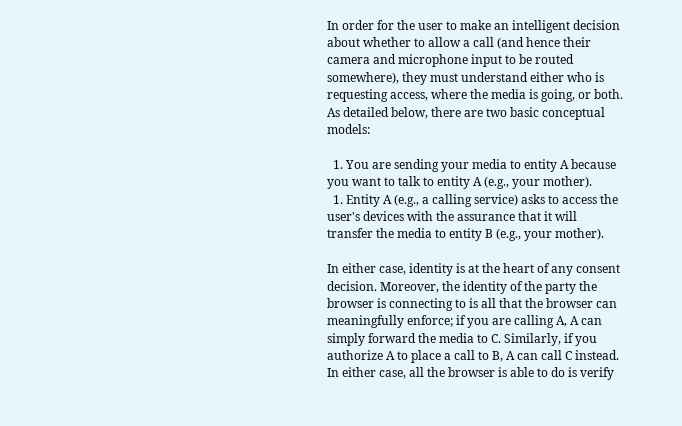In order for the user to make an intelligent decision about whether to allow a call (and hence their camera and microphone input to be routed somewhere), they must understand either who is requesting access, where the media is going, or both. As detailed below, there are two basic conceptual models:

  1. You are sending your media to entity A because you want to talk to entity A (e.g., your mother).
  1. Entity A (e.g., a calling service) asks to access the user's devices with the assurance that it will transfer the media to entity B (e.g., your mother).

In either case, identity is at the heart of any consent decision. Moreover, the identity of the party the browser is connecting to is all that the browser can meaningfully enforce; if you are calling A, A can simply forward the media to C. Similarly, if you authorize A to place a call to B, A can call C instead. In either case, all the browser is able to do is verify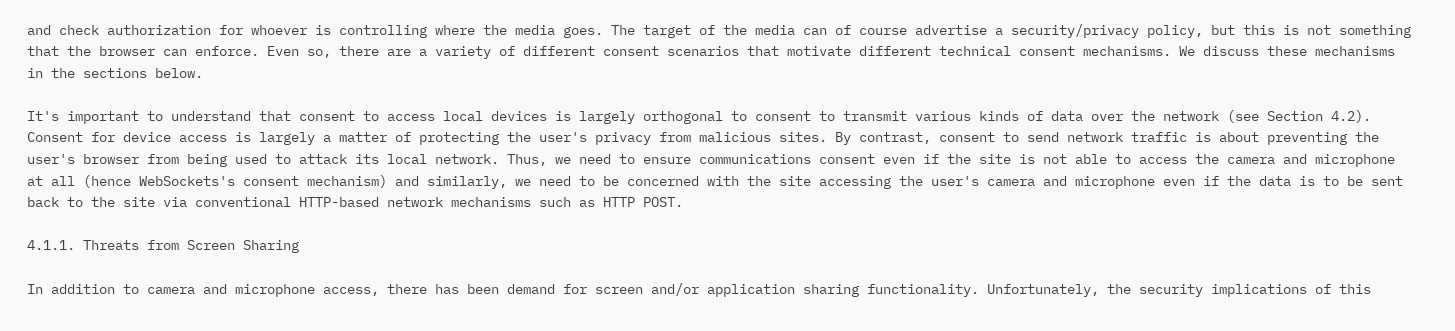and check authorization for whoever is controlling where the media goes. The target of the media can of course advertise a security/privacy policy, but this is not something that the browser can enforce. Even so, there are a variety of different consent scenarios that motivate different technical consent mechanisms. We discuss these mechanisms in the sections below.

It's important to understand that consent to access local devices is largely orthogonal to consent to transmit various kinds of data over the network (see Section 4.2). Consent for device access is largely a matter of protecting the user's privacy from malicious sites. By contrast, consent to send network traffic is about preventing the user's browser from being used to attack its local network. Thus, we need to ensure communications consent even if the site is not able to access the camera and microphone at all (hence WebSockets's consent mechanism) and similarly, we need to be concerned with the site accessing the user's camera and microphone even if the data is to be sent back to the site via conventional HTTP-based network mechanisms such as HTTP POST.

4.1.1. Threats from Screen Sharing

In addition to camera and microphone access, there has been demand for screen and/or application sharing functionality. Unfortunately, the security implications of this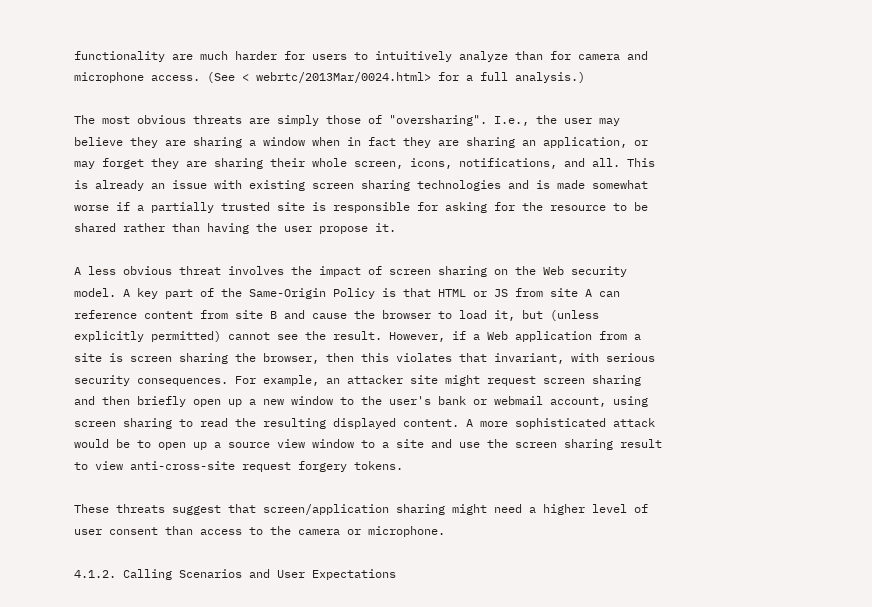functionality are much harder for users to intuitively analyze than for camera and microphone access. (See < webrtc/2013Mar/0024.html> for a full analysis.)

The most obvious threats are simply those of "oversharing". I.e., the user may believe they are sharing a window when in fact they are sharing an application, or may forget they are sharing their whole screen, icons, notifications, and all. This is already an issue with existing screen sharing technologies and is made somewhat worse if a partially trusted site is responsible for asking for the resource to be shared rather than having the user propose it.

A less obvious threat involves the impact of screen sharing on the Web security model. A key part of the Same-Origin Policy is that HTML or JS from site A can reference content from site B and cause the browser to load it, but (unless explicitly permitted) cannot see the result. However, if a Web application from a site is screen sharing the browser, then this violates that invariant, with serious security consequences. For example, an attacker site might request screen sharing and then briefly open up a new window to the user's bank or webmail account, using screen sharing to read the resulting displayed content. A more sophisticated attack would be to open up a source view window to a site and use the screen sharing result to view anti-cross-site request forgery tokens.

These threats suggest that screen/application sharing might need a higher level of user consent than access to the camera or microphone.

4.1.2. Calling Scenarios and User Expectations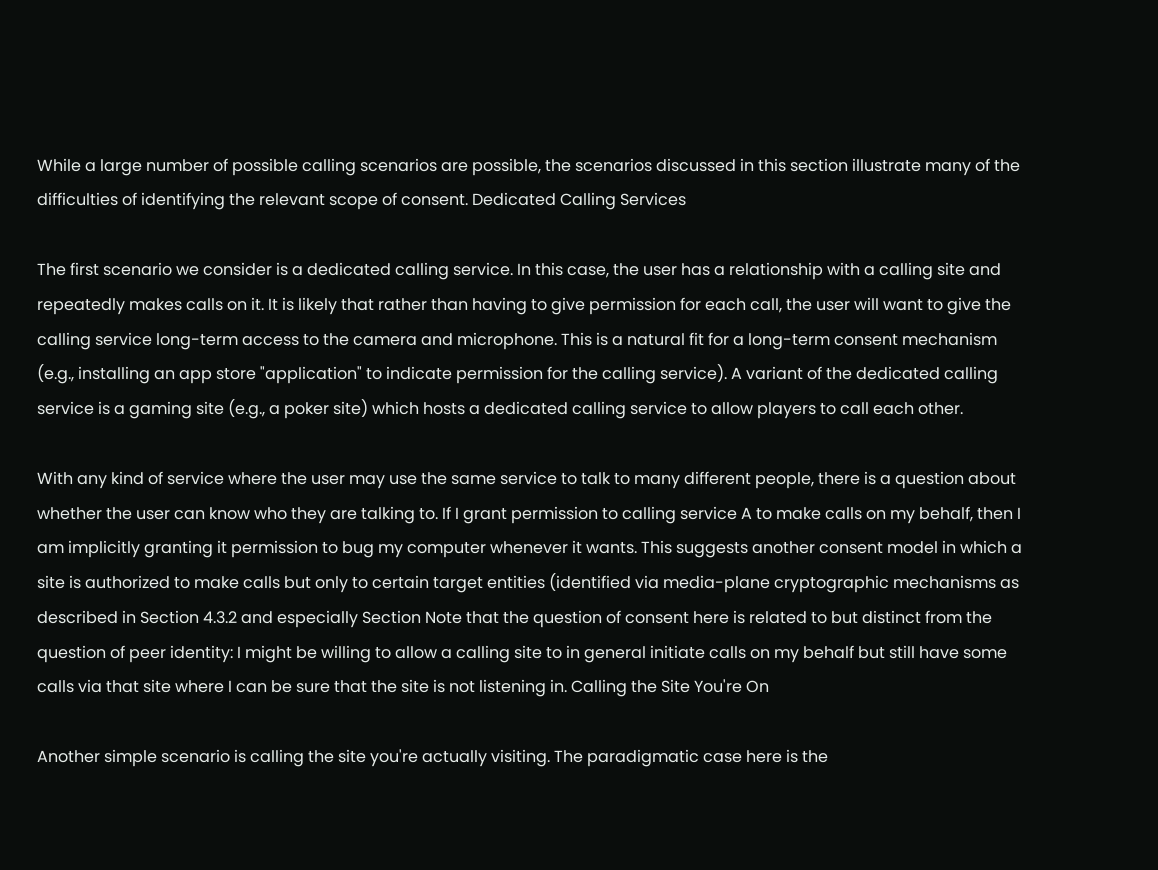While a large number of possible calling scenarios are possible, the scenarios discussed in this section illustrate many of the difficulties of identifying the relevant scope of consent. Dedicated Calling Services

The first scenario we consider is a dedicated calling service. In this case, the user has a relationship with a calling site and repeatedly makes calls on it. It is likely that rather than having to give permission for each call, the user will want to give the calling service long-term access to the camera and microphone. This is a natural fit for a long-term consent mechanism (e.g., installing an app store "application" to indicate permission for the calling service). A variant of the dedicated calling service is a gaming site (e.g., a poker site) which hosts a dedicated calling service to allow players to call each other.

With any kind of service where the user may use the same service to talk to many different people, there is a question about whether the user can know who they are talking to. If I grant permission to calling service A to make calls on my behalf, then I am implicitly granting it permission to bug my computer whenever it wants. This suggests another consent model in which a site is authorized to make calls but only to certain target entities (identified via media-plane cryptographic mechanisms as described in Section 4.3.2 and especially Section Note that the question of consent here is related to but distinct from the question of peer identity: I might be willing to allow a calling site to in general initiate calls on my behalf but still have some calls via that site where I can be sure that the site is not listening in. Calling the Site You're On

Another simple scenario is calling the site you're actually visiting. The paradigmatic case here is the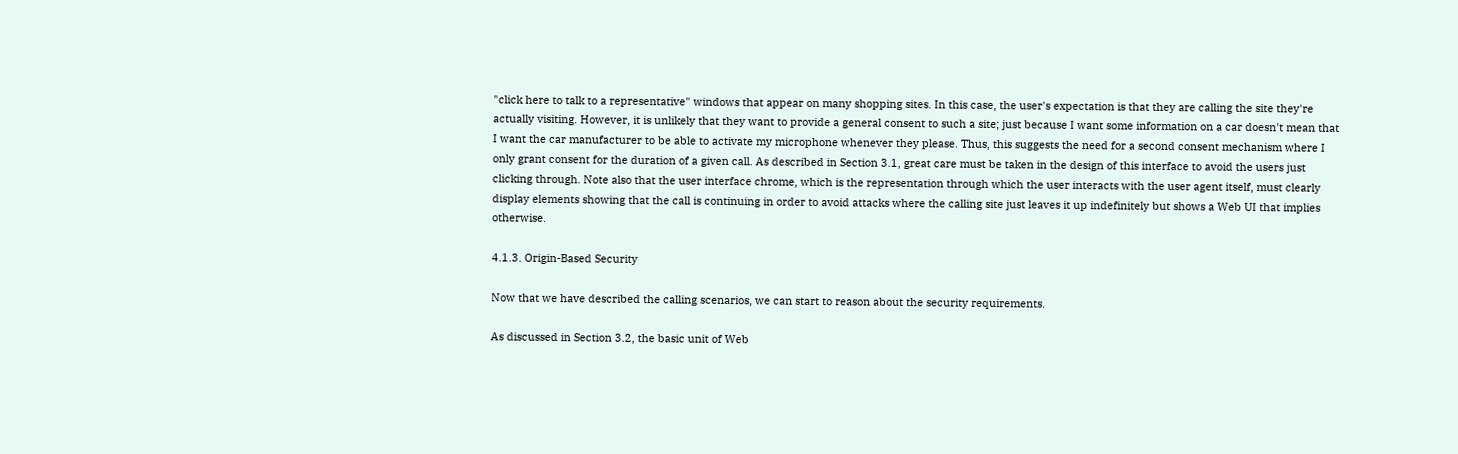"click here to talk to a representative" windows that appear on many shopping sites. In this case, the user's expectation is that they are calling the site they're actually visiting. However, it is unlikely that they want to provide a general consent to such a site; just because I want some information on a car doesn't mean that I want the car manufacturer to be able to activate my microphone whenever they please. Thus, this suggests the need for a second consent mechanism where I only grant consent for the duration of a given call. As described in Section 3.1, great care must be taken in the design of this interface to avoid the users just clicking through. Note also that the user interface chrome, which is the representation through which the user interacts with the user agent itself, must clearly display elements showing that the call is continuing in order to avoid attacks where the calling site just leaves it up indefinitely but shows a Web UI that implies otherwise.

4.1.3. Origin-Based Security

Now that we have described the calling scenarios, we can start to reason about the security requirements.

As discussed in Section 3.2, the basic unit of Web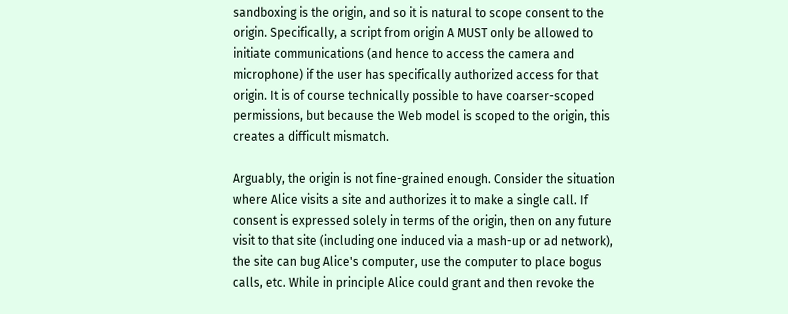sandboxing is the origin, and so it is natural to scope consent to the origin. Specifically, a script from origin A MUST only be allowed to initiate communications (and hence to access the camera and microphone) if the user has specifically authorized access for that origin. It is of course technically possible to have coarser-scoped permissions, but because the Web model is scoped to the origin, this creates a difficult mismatch.

Arguably, the origin is not fine-grained enough. Consider the situation where Alice visits a site and authorizes it to make a single call. If consent is expressed solely in terms of the origin, then on any future visit to that site (including one induced via a mash-up or ad network), the site can bug Alice's computer, use the computer to place bogus calls, etc. While in principle Alice could grant and then revoke the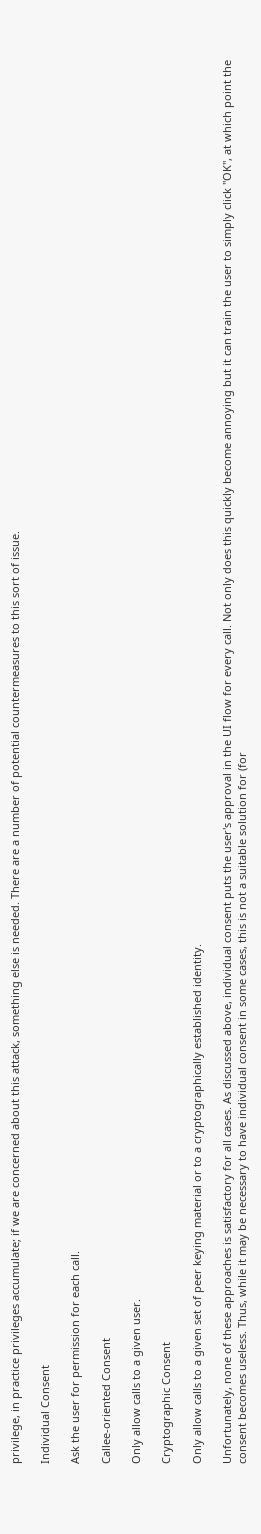privilege, in practice privileges accumulate; if we are concerned about this attack, something else is needed. There are a number of potential countermeasures to this sort of issue.

Individual Consent

Ask the user for permission for each call.

Callee-oriented Consent

Only allow calls to a given user.

Cryptographic Consent

Only allow calls to a given set of peer keying material or to a cryptographically established identity.

Unfortunately, none of these approaches is satisfactory for all cases. As discussed above, individual consent puts the user's approval in the UI flow for every call. Not only does this quickly become annoying but it can train the user to simply click "OK", at which point the consent becomes useless. Thus, while it may be necessary to have individual consent in some cases, this is not a suitable solution for (for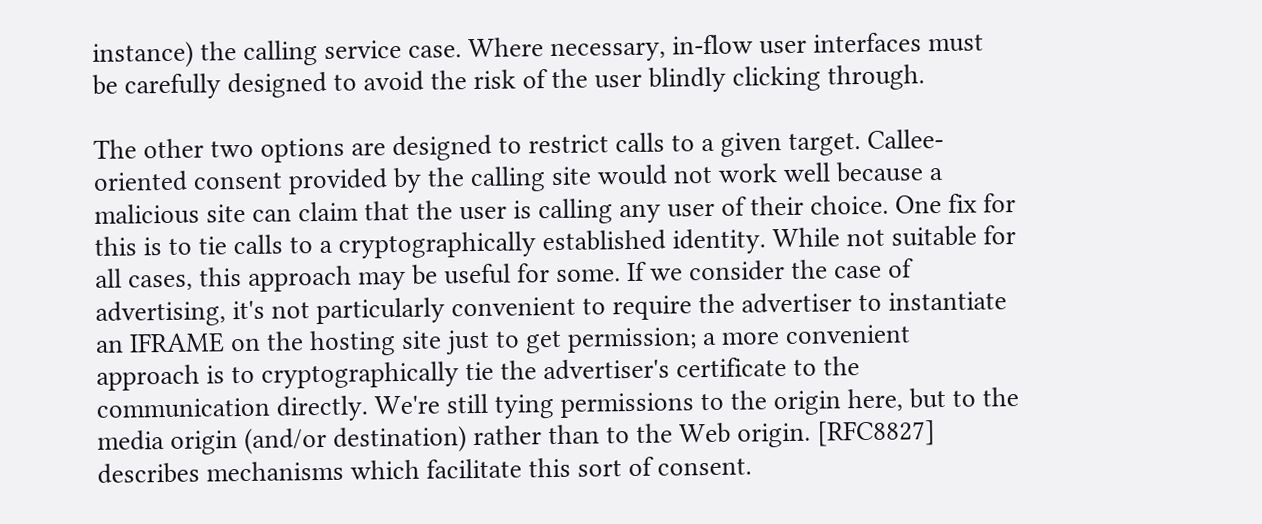instance) the calling service case. Where necessary, in-flow user interfaces must be carefully designed to avoid the risk of the user blindly clicking through.

The other two options are designed to restrict calls to a given target. Callee-oriented consent provided by the calling site would not work well because a malicious site can claim that the user is calling any user of their choice. One fix for this is to tie calls to a cryptographically established identity. While not suitable for all cases, this approach may be useful for some. If we consider the case of advertising, it's not particularly convenient to require the advertiser to instantiate an IFRAME on the hosting site just to get permission; a more convenient approach is to cryptographically tie the advertiser's certificate to the communication directly. We're still tying permissions to the origin here, but to the media origin (and/or destination) rather than to the Web origin. [RFC8827] describes mechanisms which facilitate this sort of consent.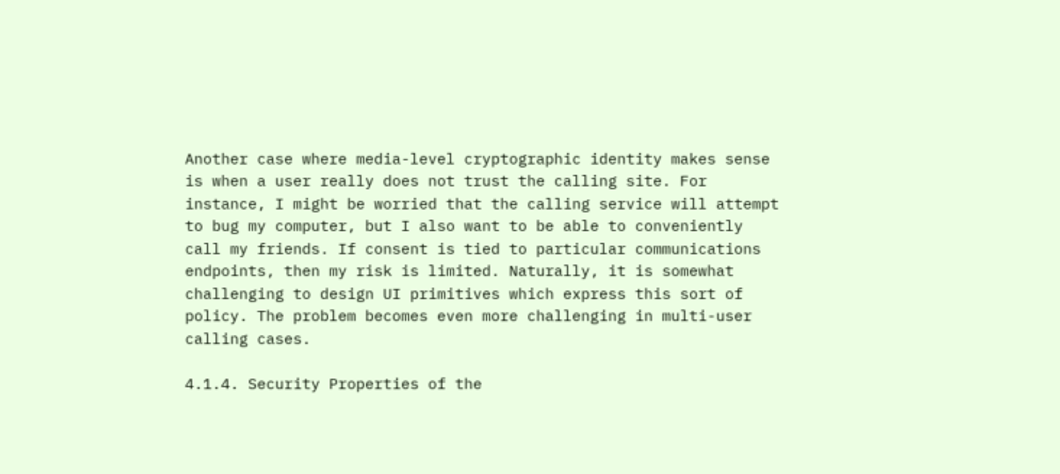Another case where media-level cryptographic identity makes sense is when a user really does not trust the calling site. For instance, I might be worried that the calling service will attempt to bug my computer, but I also want to be able to conveniently call my friends. If consent is tied to particular communications endpoints, then my risk is limited. Naturally, it is somewhat challenging to design UI primitives which express this sort of policy. The problem becomes even more challenging in multi-user calling cases.

4.1.4. Security Properties of the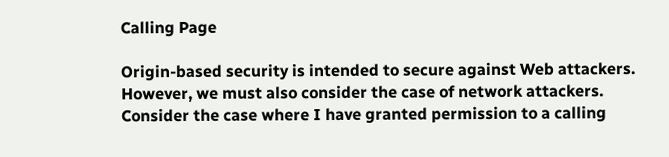Calling Page

Origin-based security is intended to secure against Web attackers. However, we must also consider the case of network attackers. Consider the case where I have granted permission to a calling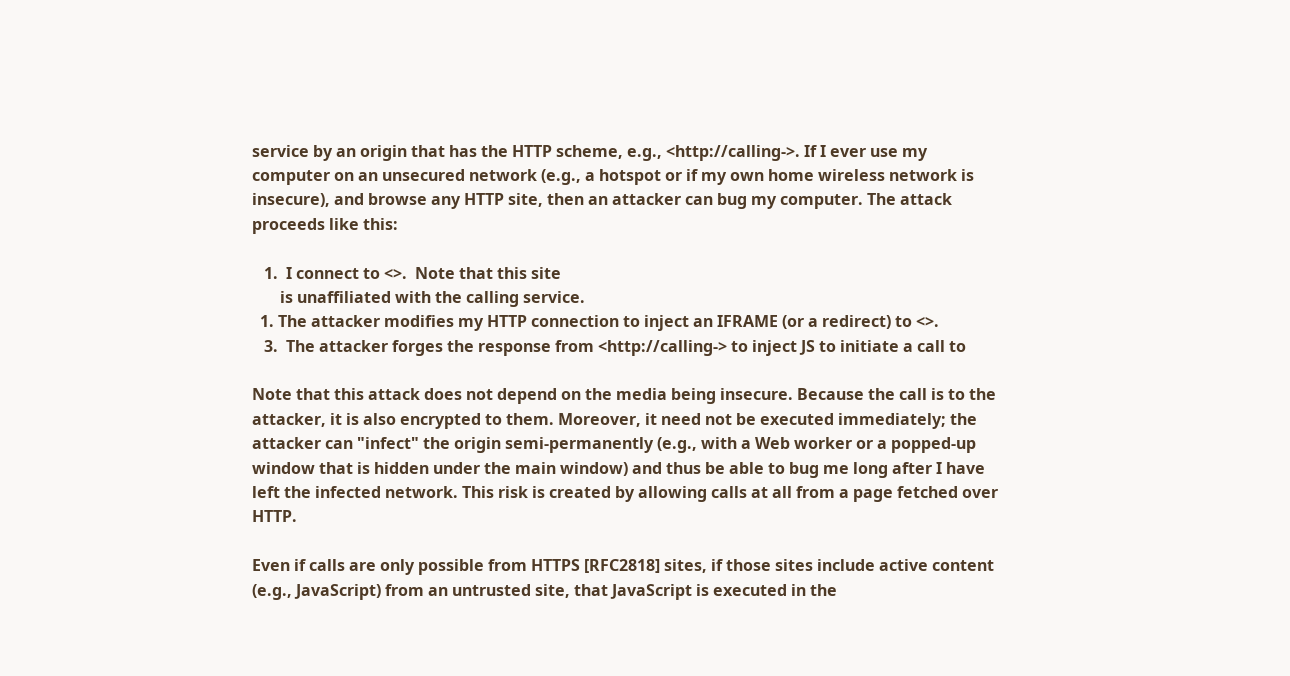service by an origin that has the HTTP scheme, e.g., <http://calling->. If I ever use my computer on an unsecured network (e.g., a hotspot or if my own home wireless network is insecure), and browse any HTTP site, then an attacker can bug my computer. The attack proceeds like this:

   1.  I connect to <>.  Note that this site
       is unaffiliated with the calling service.
  1. The attacker modifies my HTTP connection to inject an IFRAME (or a redirect) to <>.
   3.  The attacker forges the response from <http://calling-> to inject JS to initiate a call to

Note that this attack does not depend on the media being insecure. Because the call is to the attacker, it is also encrypted to them. Moreover, it need not be executed immediately; the attacker can "infect" the origin semi-permanently (e.g., with a Web worker or a popped-up window that is hidden under the main window) and thus be able to bug me long after I have left the infected network. This risk is created by allowing calls at all from a page fetched over HTTP.

Even if calls are only possible from HTTPS [RFC2818] sites, if those sites include active content (e.g., JavaScript) from an untrusted site, that JavaScript is executed in the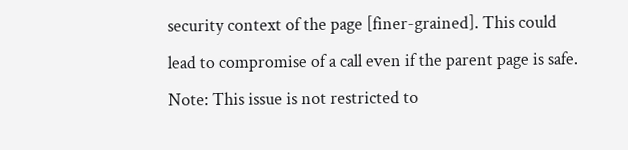security context of the page [finer-grained]. This could lead to compromise of a call even if the parent page is safe. Note: This issue is not restricted to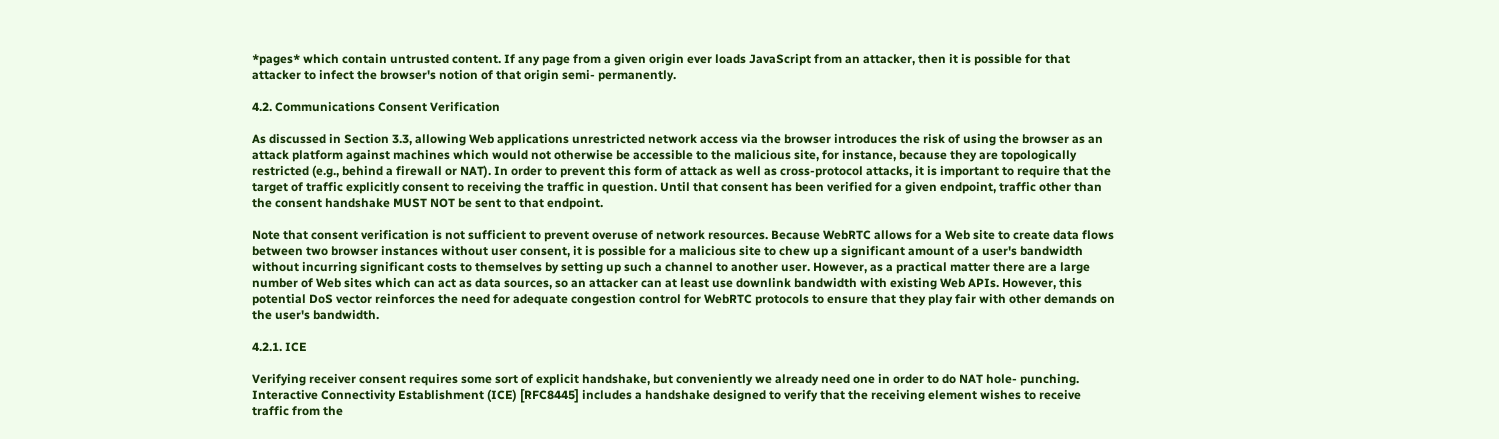*pages* which contain untrusted content. If any page from a given origin ever loads JavaScript from an attacker, then it is possible for that attacker to infect the browser's notion of that origin semi- permanently.

4.2. Communications Consent Verification

As discussed in Section 3.3, allowing Web applications unrestricted network access via the browser introduces the risk of using the browser as an attack platform against machines which would not otherwise be accessible to the malicious site, for instance, because they are topologically restricted (e.g., behind a firewall or NAT). In order to prevent this form of attack as well as cross-protocol attacks, it is important to require that the target of traffic explicitly consent to receiving the traffic in question. Until that consent has been verified for a given endpoint, traffic other than the consent handshake MUST NOT be sent to that endpoint.

Note that consent verification is not sufficient to prevent overuse of network resources. Because WebRTC allows for a Web site to create data flows between two browser instances without user consent, it is possible for a malicious site to chew up a significant amount of a user's bandwidth without incurring significant costs to themselves by setting up such a channel to another user. However, as a practical matter there are a large number of Web sites which can act as data sources, so an attacker can at least use downlink bandwidth with existing Web APIs. However, this potential DoS vector reinforces the need for adequate congestion control for WebRTC protocols to ensure that they play fair with other demands on the user's bandwidth.

4.2.1. ICE

Verifying receiver consent requires some sort of explicit handshake, but conveniently we already need one in order to do NAT hole- punching. Interactive Connectivity Establishment (ICE) [RFC8445] includes a handshake designed to verify that the receiving element wishes to receive traffic from the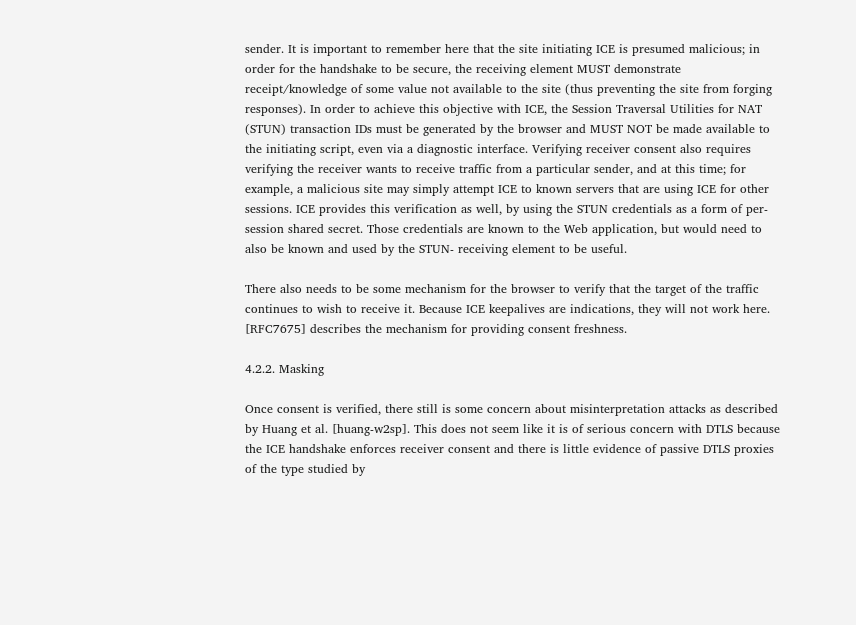sender. It is important to remember here that the site initiating ICE is presumed malicious; in order for the handshake to be secure, the receiving element MUST demonstrate receipt/knowledge of some value not available to the site (thus preventing the site from forging responses). In order to achieve this objective with ICE, the Session Traversal Utilities for NAT (STUN) transaction IDs must be generated by the browser and MUST NOT be made available to the initiating script, even via a diagnostic interface. Verifying receiver consent also requires verifying the receiver wants to receive traffic from a particular sender, and at this time; for example, a malicious site may simply attempt ICE to known servers that are using ICE for other sessions. ICE provides this verification as well, by using the STUN credentials as a form of per-session shared secret. Those credentials are known to the Web application, but would need to also be known and used by the STUN- receiving element to be useful.

There also needs to be some mechanism for the browser to verify that the target of the traffic continues to wish to receive it. Because ICE keepalives are indications, they will not work here. [RFC7675] describes the mechanism for providing consent freshness.

4.2.2. Masking

Once consent is verified, there still is some concern about misinterpretation attacks as described by Huang et al. [huang-w2sp]. This does not seem like it is of serious concern with DTLS because the ICE handshake enforces receiver consent and there is little evidence of passive DTLS proxies of the type studied by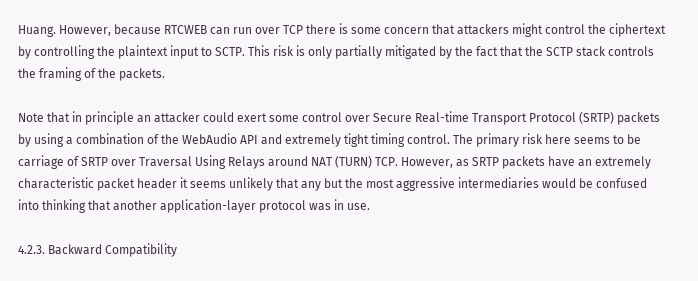Huang. However, because RTCWEB can run over TCP there is some concern that attackers might control the ciphertext by controlling the plaintext input to SCTP. This risk is only partially mitigated by the fact that the SCTP stack controls the framing of the packets.

Note that in principle an attacker could exert some control over Secure Real-time Transport Protocol (SRTP) packets by using a combination of the WebAudio API and extremely tight timing control. The primary risk here seems to be carriage of SRTP over Traversal Using Relays around NAT (TURN) TCP. However, as SRTP packets have an extremely characteristic packet header it seems unlikely that any but the most aggressive intermediaries would be confused into thinking that another application-layer protocol was in use.

4.2.3. Backward Compatibility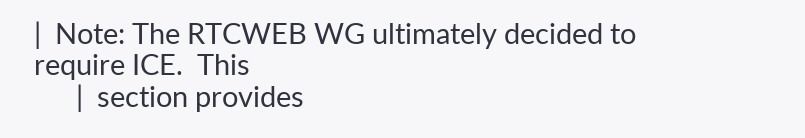|  Note: The RTCWEB WG ultimately decided to require ICE.  This
      |  section provides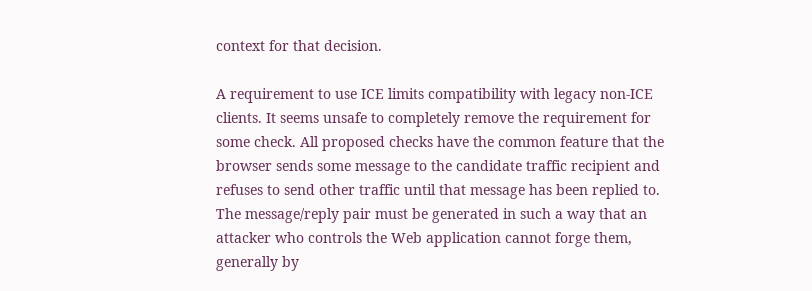context for that decision.

A requirement to use ICE limits compatibility with legacy non-ICE clients. It seems unsafe to completely remove the requirement for some check. All proposed checks have the common feature that the browser sends some message to the candidate traffic recipient and refuses to send other traffic until that message has been replied to. The message/reply pair must be generated in such a way that an attacker who controls the Web application cannot forge them, generally by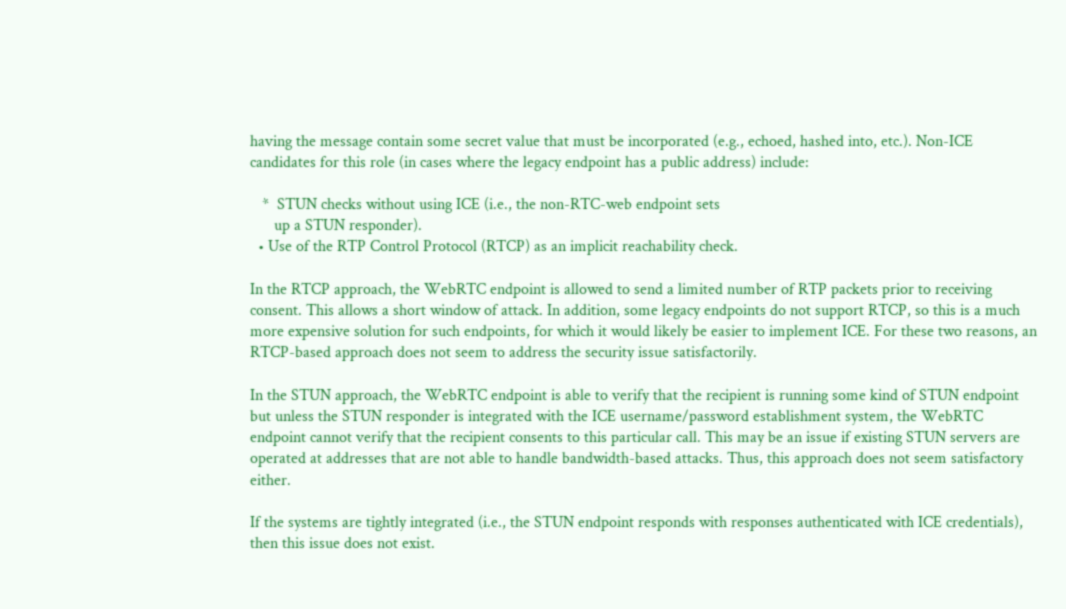having the message contain some secret value that must be incorporated (e.g., echoed, hashed into, etc.). Non-ICE candidates for this role (in cases where the legacy endpoint has a public address) include:

   *  STUN checks without using ICE (i.e., the non-RTC-web endpoint sets
      up a STUN responder).
  • Use of the RTP Control Protocol (RTCP) as an implicit reachability check.

In the RTCP approach, the WebRTC endpoint is allowed to send a limited number of RTP packets prior to receiving consent. This allows a short window of attack. In addition, some legacy endpoints do not support RTCP, so this is a much more expensive solution for such endpoints, for which it would likely be easier to implement ICE. For these two reasons, an RTCP-based approach does not seem to address the security issue satisfactorily.

In the STUN approach, the WebRTC endpoint is able to verify that the recipient is running some kind of STUN endpoint but unless the STUN responder is integrated with the ICE username/password establishment system, the WebRTC endpoint cannot verify that the recipient consents to this particular call. This may be an issue if existing STUN servers are operated at addresses that are not able to handle bandwidth-based attacks. Thus, this approach does not seem satisfactory either.

If the systems are tightly integrated (i.e., the STUN endpoint responds with responses authenticated with ICE credentials), then this issue does not exist.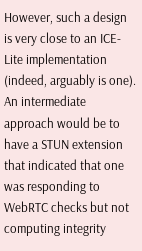However, such a design is very close to an ICE-Lite implementation (indeed, arguably is one). An intermediate approach would be to have a STUN extension that indicated that one was responding to WebRTC checks but not computing integrity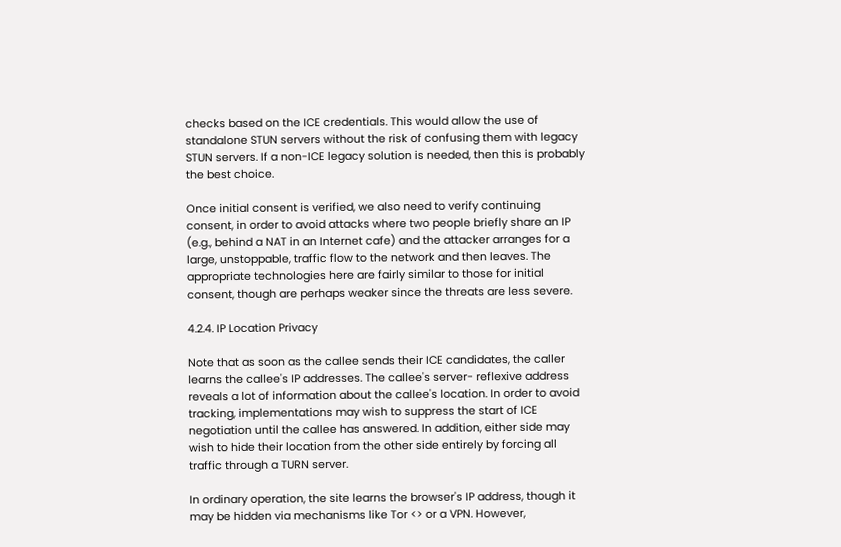checks based on the ICE credentials. This would allow the use of standalone STUN servers without the risk of confusing them with legacy STUN servers. If a non-ICE legacy solution is needed, then this is probably the best choice.

Once initial consent is verified, we also need to verify continuing consent, in order to avoid attacks where two people briefly share an IP (e.g., behind a NAT in an Internet cafe) and the attacker arranges for a large, unstoppable, traffic flow to the network and then leaves. The appropriate technologies here are fairly similar to those for initial consent, though are perhaps weaker since the threats are less severe.

4.2.4. IP Location Privacy

Note that as soon as the callee sends their ICE candidates, the caller learns the callee's IP addresses. The callee's server- reflexive address reveals a lot of information about the callee's location. In order to avoid tracking, implementations may wish to suppress the start of ICE negotiation until the callee has answered. In addition, either side may wish to hide their location from the other side entirely by forcing all traffic through a TURN server.

In ordinary operation, the site learns the browser's IP address, though it may be hidden via mechanisms like Tor <> or a VPN. However,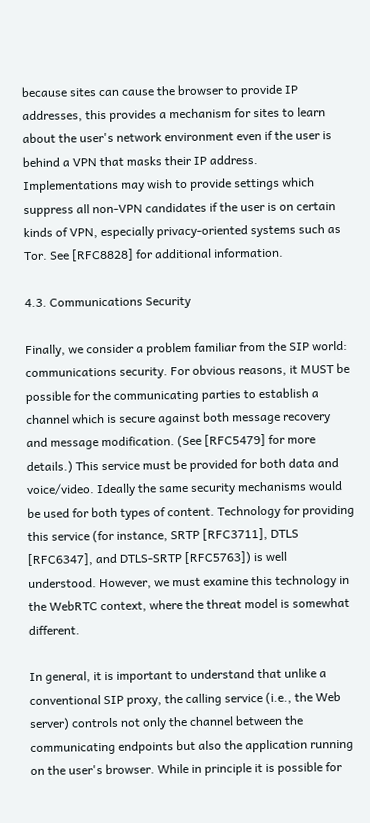because sites can cause the browser to provide IP addresses, this provides a mechanism for sites to learn about the user's network environment even if the user is behind a VPN that masks their IP address. Implementations may wish to provide settings which suppress all non-VPN candidates if the user is on certain kinds of VPN, especially privacy-oriented systems such as Tor. See [RFC8828] for additional information.

4.3. Communications Security

Finally, we consider a problem familiar from the SIP world: communications security. For obvious reasons, it MUST be possible for the communicating parties to establish a channel which is secure against both message recovery and message modification. (See [RFC5479] for more details.) This service must be provided for both data and voice/video. Ideally the same security mechanisms would be used for both types of content. Technology for providing this service (for instance, SRTP [RFC3711], DTLS [RFC6347], and DTLS-SRTP [RFC5763]) is well understood. However, we must examine this technology in the WebRTC context, where the threat model is somewhat different.

In general, it is important to understand that unlike a conventional SIP proxy, the calling service (i.e., the Web server) controls not only the channel between the communicating endpoints but also the application running on the user's browser. While in principle it is possible for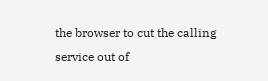the browser to cut the calling service out of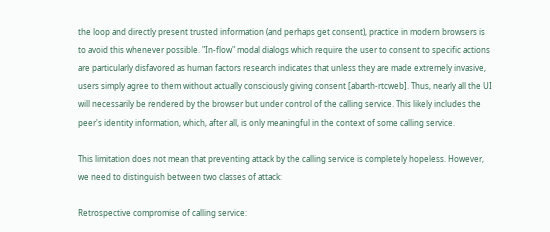the loop and directly present trusted information (and perhaps get consent), practice in modern browsers is to avoid this whenever possible. "In-flow" modal dialogs which require the user to consent to specific actions are particularly disfavored as human factors research indicates that unless they are made extremely invasive, users simply agree to them without actually consciously giving consent [abarth-rtcweb]. Thus, nearly all the UI will necessarily be rendered by the browser but under control of the calling service. This likely includes the peer's identity information, which, after all, is only meaningful in the context of some calling service.

This limitation does not mean that preventing attack by the calling service is completely hopeless. However, we need to distinguish between two classes of attack:

Retrospective compromise of calling service: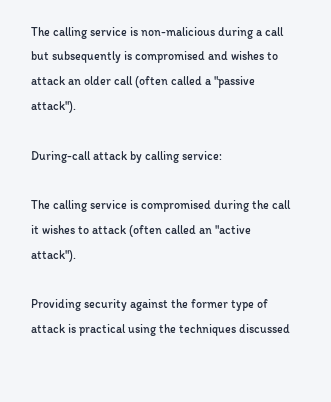The calling service is non-malicious during a call but subsequently is compromised and wishes to attack an older call (often called a "passive attack").

During-call attack by calling service:

The calling service is compromised during the call it wishes to attack (often called an "active attack").

Providing security against the former type of attack is practical using the techniques discussed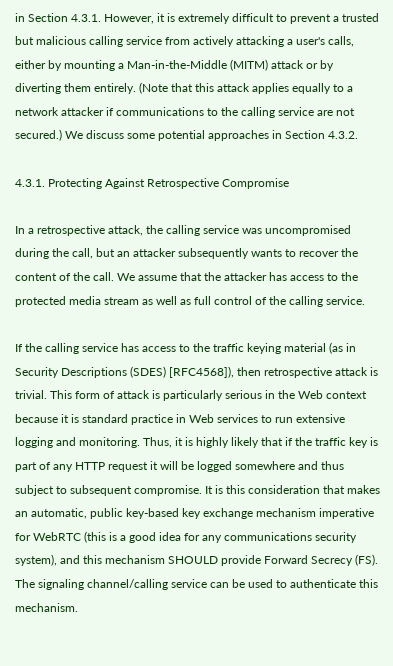in Section 4.3.1. However, it is extremely difficult to prevent a trusted but malicious calling service from actively attacking a user's calls, either by mounting a Man-in-the-Middle (MITM) attack or by diverting them entirely. (Note that this attack applies equally to a network attacker if communications to the calling service are not secured.) We discuss some potential approaches in Section 4.3.2.

4.3.1. Protecting Against Retrospective Compromise

In a retrospective attack, the calling service was uncompromised during the call, but an attacker subsequently wants to recover the content of the call. We assume that the attacker has access to the protected media stream as well as full control of the calling service.

If the calling service has access to the traffic keying material (as in Security Descriptions (SDES) [RFC4568]), then retrospective attack is trivial. This form of attack is particularly serious in the Web context because it is standard practice in Web services to run extensive logging and monitoring. Thus, it is highly likely that if the traffic key is part of any HTTP request it will be logged somewhere and thus subject to subsequent compromise. It is this consideration that makes an automatic, public key-based key exchange mechanism imperative for WebRTC (this is a good idea for any communications security system), and this mechanism SHOULD provide Forward Secrecy (FS). The signaling channel/calling service can be used to authenticate this mechanism.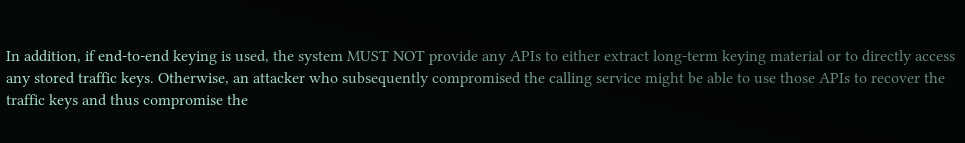In addition, if end-to-end keying is used, the system MUST NOT provide any APIs to either extract long-term keying material or to directly access any stored traffic keys. Otherwise, an attacker who subsequently compromised the calling service might be able to use those APIs to recover the traffic keys and thus compromise the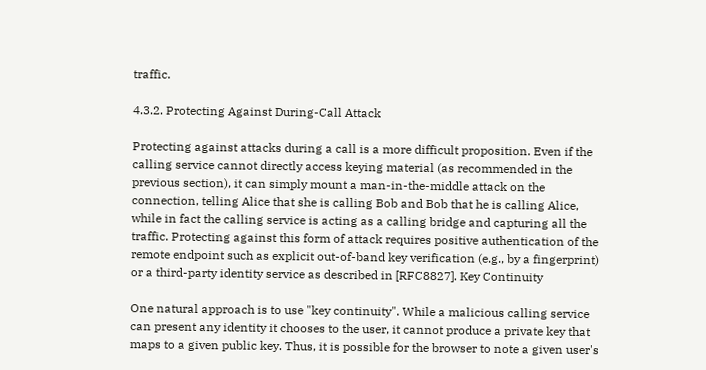traffic.

4.3.2. Protecting Against During-Call Attack

Protecting against attacks during a call is a more difficult proposition. Even if the calling service cannot directly access keying material (as recommended in the previous section), it can simply mount a man-in-the-middle attack on the connection, telling Alice that she is calling Bob and Bob that he is calling Alice, while in fact the calling service is acting as a calling bridge and capturing all the traffic. Protecting against this form of attack requires positive authentication of the remote endpoint such as explicit out-of-band key verification (e.g., by a fingerprint) or a third-party identity service as described in [RFC8827]. Key Continuity

One natural approach is to use "key continuity". While a malicious calling service can present any identity it chooses to the user, it cannot produce a private key that maps to a given public key. Thus, it is possible for the browser to note a given user's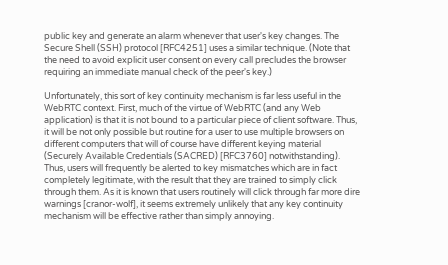public key and generate an alarm whenever that user's key changes. The Secure Shell (SSH) protocol [RFC4251] uses a similar technique. (Note that the need to avoid explicit user consent on every call precludes the browser requiring an immediate manual check of the peer's key.)

Unfortunately, this sort of key continuity mechanism is far less useful in the WebRTC context. First, much of the virtue of WebRTC (and any Web application) is that it is not bound to a particular piece of client software. Thus, it will be not only possible but routine for a user to use multiple browsers on different computers that will of course have different keying material (Securely Available Credentials (SACRED) [RFC3760] notwithstanding). Thus, users will frequently be alerted to key mismatches which are in fact completely legitimate, with the result that they are trained to simply click through them. As it is known that users routinely will click through far more dire warnings [cranor-wolf], it seems extremely unlikely that any key continuity mechanism will be effective rather than simply annoying.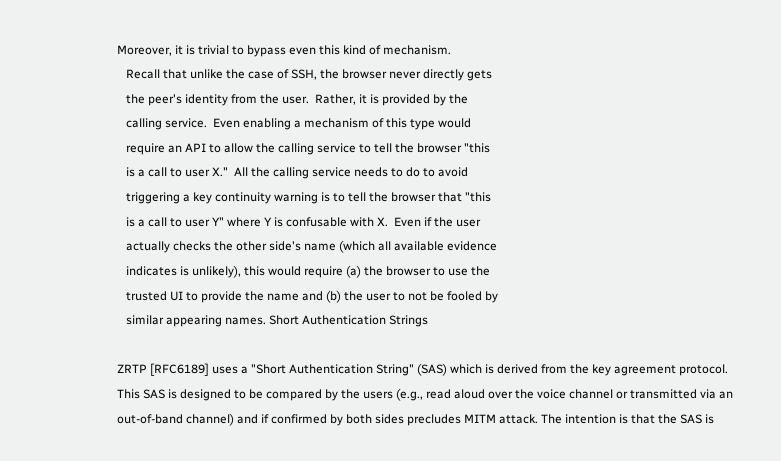Moreover, it is trivial to bypass even this kind of mechanism.
   Recall that unlike the case of SSH, the browser never directly gets
   the peer's identity from the user.  Rather, it is provided by the
   calling service.  Even enabling a mechanism of this type would
   require an API to allow the calling service to tell the browser "this
   is a call to user X."  All the calling service needs to do to avoid
   triggering a key continuity warning is to tell the browser that "this
   is a call to user Y" where Y is confusable with X.  Even if the user
   actually checks the other side's name (which all available evidence
   indicates is unlikely), this would require (a) the browser to use the
   trusted UI to provide the name and (b) the user to not be fooled by
   similar appearing names. Short Authentication Strings

ZRTP [RFC6189] uses a "Short Authentication String" (SAS) which is derived from the key agreement protocol. This SAS is designed to be compared by the users (e.g., read aloud over the voice channel or transmitted via an out-of-band channel) and if confirmed by both sides precludes MITM attack. The intention is that the SAS is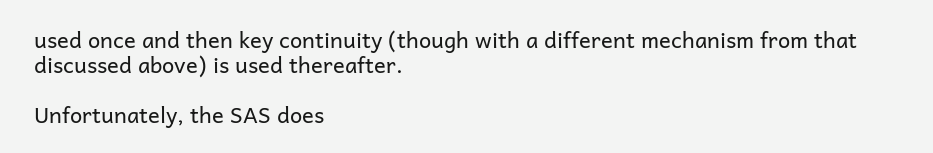used once and then key continuity (though with a different mechanism from that discussed above) is used thereafter.

Unfortunately, the SAS does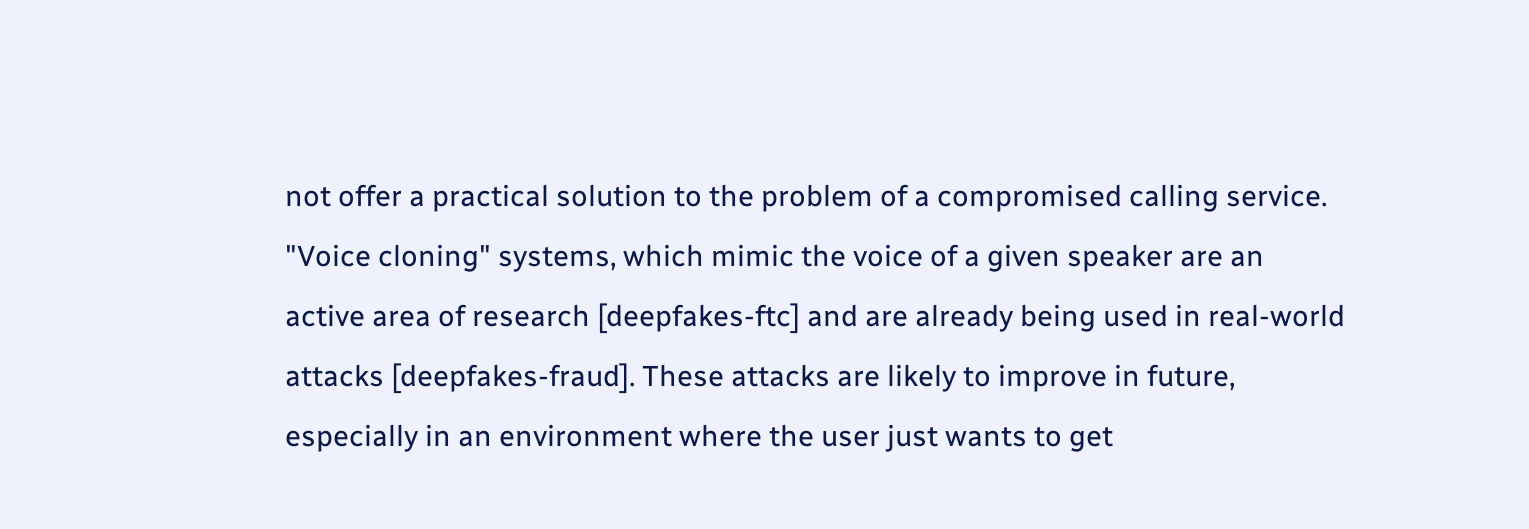not offer a practical solution to the problem of a compromised calling service. "Voice cloning" systems, which mimic the voice of a given speaker are an active area of research [deepfakes-ftc] and are already being used in real-world attacks [deepfakes-fraud]. These attacks are likely to improve in future, especially in an environment where the user just wants to get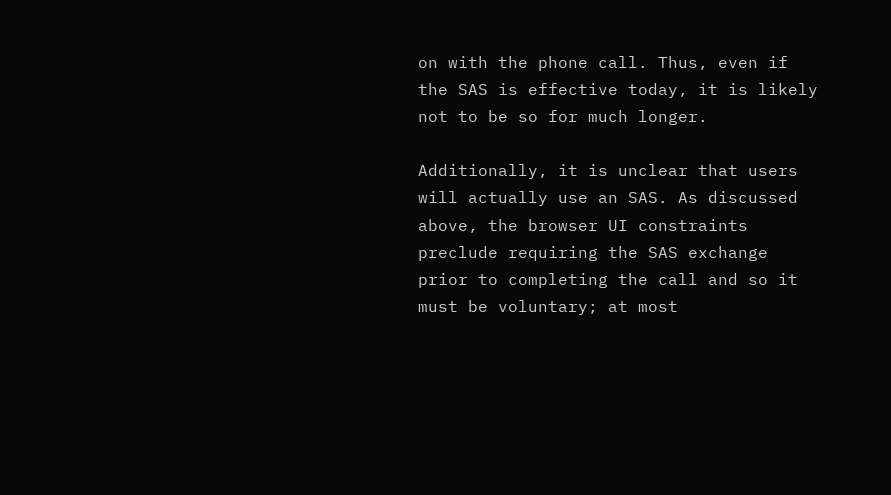on with the phone call. Thus, even if the SAS is effective today, it is likely not to be so for much longer.

Additionally, it is unclear that users will actually use an SAS. As discussed above, the browser UI constraints preclude requiring the SAS exchange prior to completing the call and so it must be voluntary; at most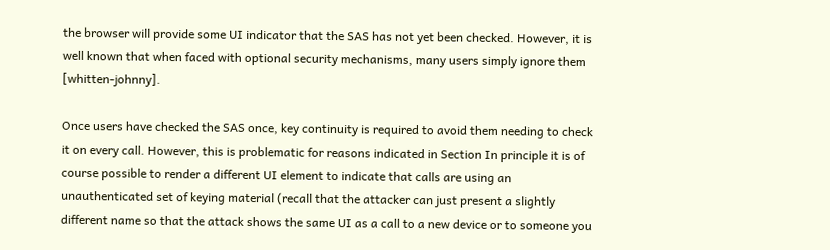the browser will provide some UI indicator that the SAS has not yet been checked. However, it is well known that when faced with optional security mechanisms, many users simply ignore them [whitten-johnny].

Once users have checked the SAS once, key continuity is required to avoid them needing to check it on every call. However, this is problematic for reasons indicated in Section In principle it is of course possible to render a different UI element to indicate that calls are using an unauthenticated set of keying material (recall that the attacker can just present a slightly different name so that the attack shows the same UI as a call to a new device or to someone you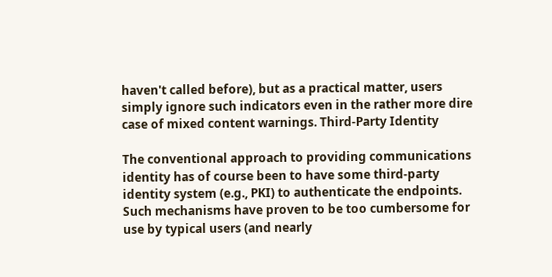haven't called before), but as a practical matter, users simply ignore such indicators even in the rather more dire case of mixed content warnings. Third-Party Identity

The conventional approach to providing communications identity has of course been to have some third-party identity system (e.g., PKI) to authenticate the endpoints. Such mechanisms have proven to be too cumbersome for use by typical users (and nearly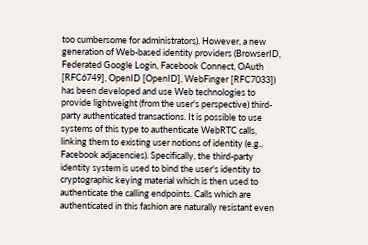too cumbersome for administrators). However, a new generation of Web-based identity providers (BrowserID, Federated Google Login, Facebook Connect, OAuth [RFC6749], OpenID [OpenID], WebFinger [RFC7033]) has been developed and use Web technologies to provide lightweight (from the user's perspective) third-party authenticated transactions. It is possible to use systems of this type to authenticate WebRTC calls, linking them to existing user notions of identity (e.g., Facebook adjacencies). Specifically, the third-party identity system is used to bind the user's identity to cryptographic keying material which is then used to authenticate the calling endpoints. Calls which are authenticated in this fashion are naturally resistant even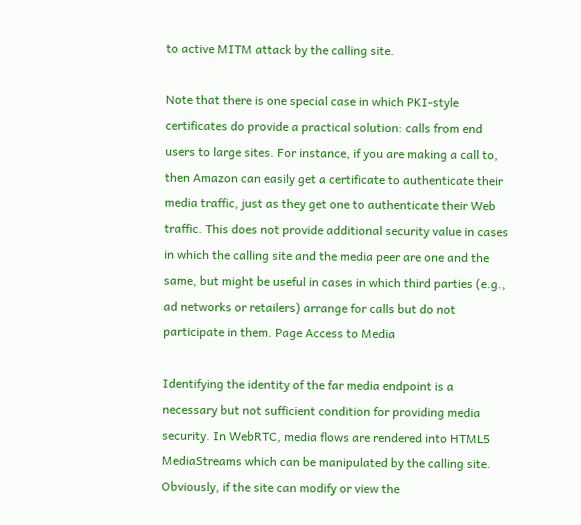to active MITM attack by the calling site.

Note that there is one special case in which PKI-style certificates do provide a practical solution: calls from end users to large sites. For instance, if you are making a call to, then Amazon can easily get a certificate to authenticate their media traffic, just as they get one to authenticate their Web traffic. This does not provide additional security value in cases in which the calling site and the media peer are one and the same, but might be useful in cases in which third parties (e.g., ad networks or retailers) arrange for calls but do not participate in them. Page Access to Media

Identifying the identity of the far media endpoint is a necessary but not sufficient condition for providing media security. In WebRTC, media flows are rendered into HTML5 MediaStreams which can be manipulated by the calling site. Obviously, if the site can modify or view the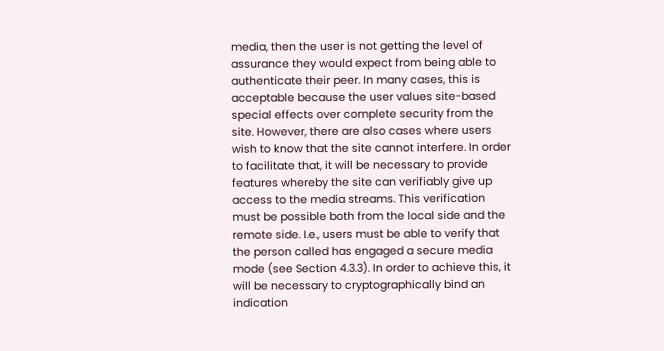media, then the user is not getting the level of assurance they would expect from being able to authenticate their peer. In many cases, this is acceptable because the user values site-based special effects over complete security from the site. However, there are also cases where users wish to know that the site cannot interfere. In order to facilitate that, it will be necessary to provide features whereby the site can verifiably give up access to the media streams. This verification must be possible both from the local side and the remote side. I.e., users must be able to verify that the person called has engaged a secure media mode (see Section 4.3.3). In order to achieve this, it will be necessary to cryptographically bind an indication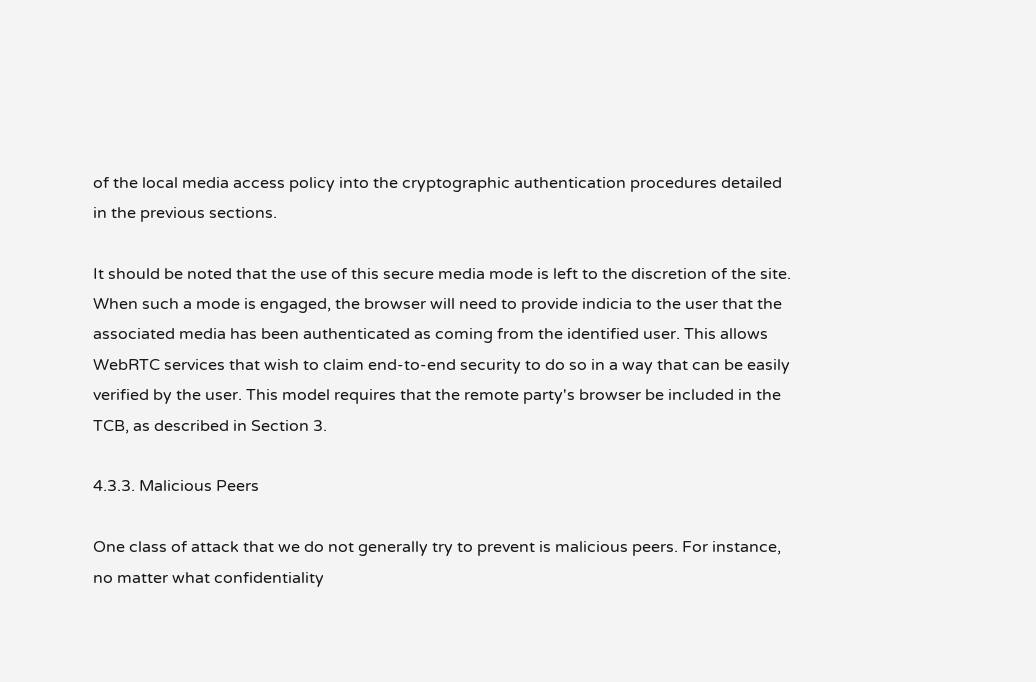of the local media access policy into the cryptographic authentication procedures detailed in the previous sections.

It should be noted that the use of this secure media mode is left to the discretion of the site. When such a mode is engaged, the browser will need to provide indicia to the user that the associated media has been authenticated as coming from the identified user. This allows WebRTC services that wish to claim end-to-end security to do so in a way that can be easily verified by the user. This model requires that the remote party's browser be included in the TCB, as described in Section 3.

4.3.3. Malicious Peers

One class of attack that we do not generally try to prevent is malicious peers. For instance, no matter what confidentiality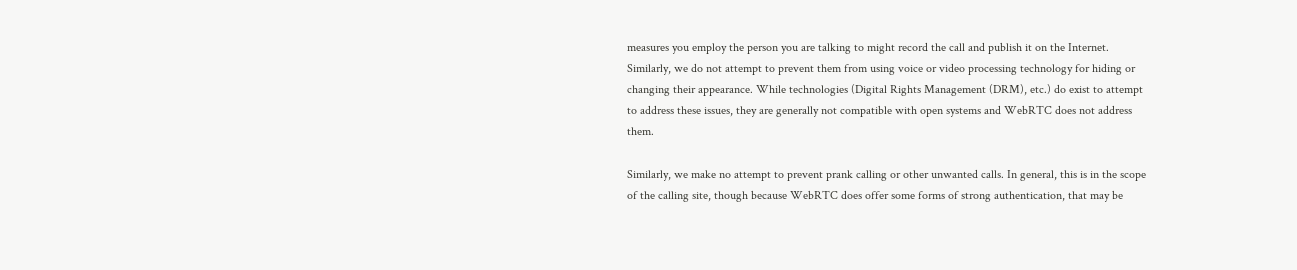measures you employ the person you are talking to might record the call and publish it on the Internet. Similarly, we do not attempt to prevent them from using voice or video processing technology for hiding or changing their appearance. While technologies (Digital Rights Management (DRM), etc.) do exist to attempt to address these issues, they are generally not compatible with open systems and WebRTC does not address them.

Similarly, we make no attempt to prevent prank calling or other unwanted calls. In general, this is in the scope of the calling site, though because WebRTC does offer some forms of strong authentication, that may be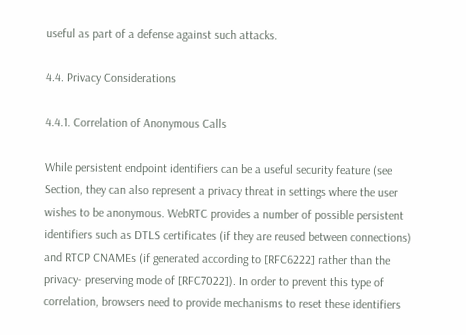useful as part of a defense against such attacks.

4.4. Privacy Considerations

4.4.1. Correlation of Anonymous Calls

While persistent endpoint identifiers can be a useful security feature (see Section, they can also represent a privacy threat in settings where the user wishes to be anonymous. WebRTC provides a number of possible persistent identifiers such as DTLS certificates (if they are reused between connections) and RTCP CNAMEs (if generated according to [RFC6222] rather than the privacy- preserving mode of [RFC7022]). In order to prevent this type of correlation, browsers need to provide mechanisms to reset these identifiers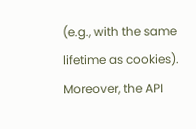(e.g., with the same lifetime as cookies). Moreover, the API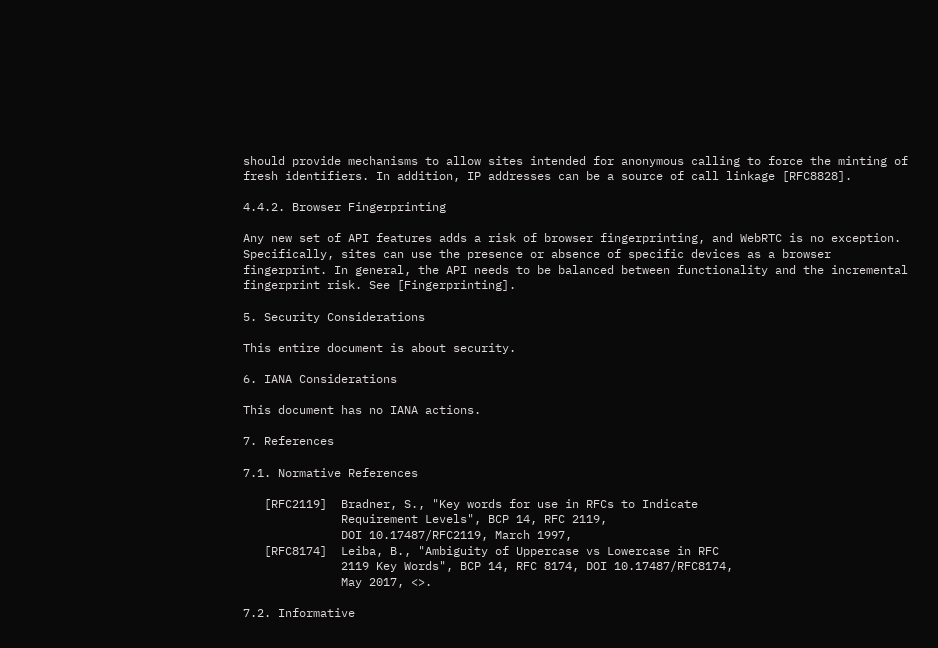should provide mechanisms to allow sites intended for anonymous calling to force the minting of fresh identifiers. In addition, IP addresses can be a source of call linkage [RFC8828].

4.4.2. Browser Fingerprinting

Any new set of API features adds a risk of browser fingerprinting, and WebRTC is no exception. Specifically, sites can use the presence or absence of specific devices as a browser fingerprint. In general, the API needs to be balanced between functionality and the incremental fingerprint risk. See [Fingerprinting].

5. Security Considerations

This entire document is about security.

6. IANA Considerations

This document has no IANA actions.

7. References

7.1. Normative References

   [RFC2119]  Bradner, S., "Key words for use in RFCs to Indicate
              Requirement Levels", BCP 14, RFC 2119,
              DOI 10.17487/RFC2119, March 1997,
   [RFC8174]  Leiba, B., "Ambiguity of Uppercase vs Lowercase in RFC
              2119 Key Words", BCP 14, RFC 8174, DOI 10.17487/RFC8174,
              May 2017, <>.

7.2. Informative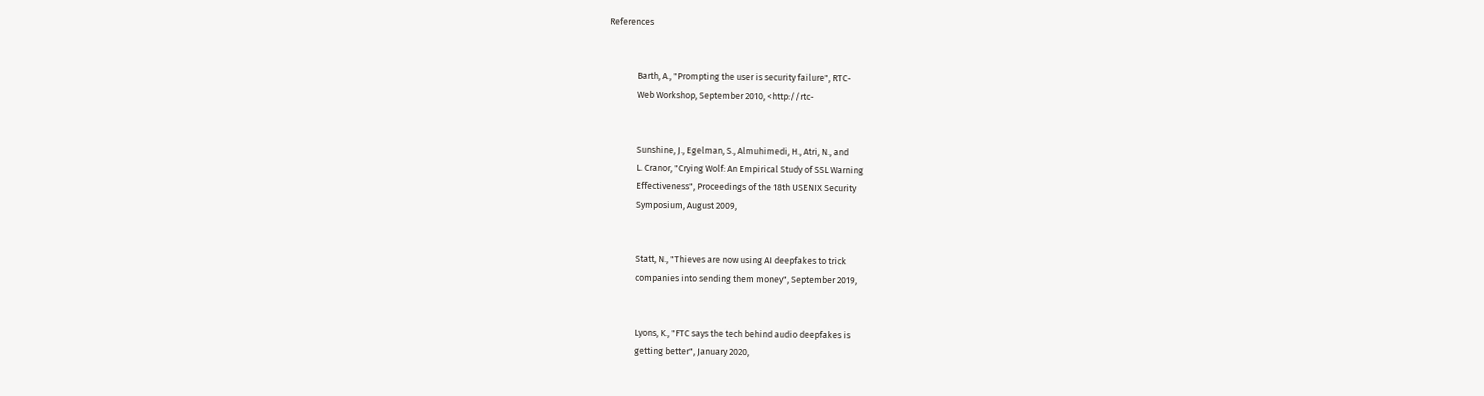References


              Barth, A., "Prompting the user is security failure", RTC-
              Web Workshop, September 2010, <http://rtc-


              Sunshine, J., Egelman, S., Almuhimedi, H., Atri, N., and
              L. Cranor, "Crying Wolf: An Empirical Study of SSL Warning
              Effectiveness", Proceedings of the 18th USENIX Security
              Symposium, August 2009,


              Statt, N., "Thieves are now using AI deepfakes to trick
              companies into sending them money", September 2019,


              Lyons, K., "FTC says the tech behind audio deepfakes is
              getting better", January 2020,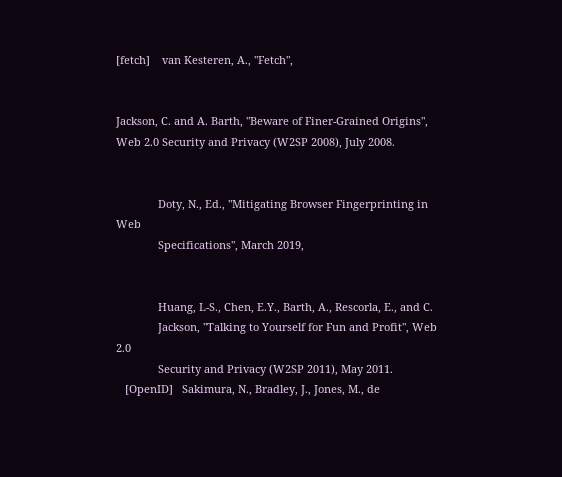[fetch]    van Kesteren, A., "Fetch",


Jackson, C. and A. Barth, "Beware of Finer-Grained Origins", Web 2.0 Security and Privacy (W2SP 2008), July 2008.


              Doty, N., Ed., "Mitigating Browser Fingerprinting in Web
              Specifications", March 2019,


              Huang, L-S., Chen, E.Y., Barth, A., Rescorla, E., and C.
              Jackson, "Talking to Yourself for Fun and Profit", Web 2.0
              Security and Privacy (W2SP 2011), May 2011.
   [OpenID]   Sakimura, N., Bradley, J., Jones, M., de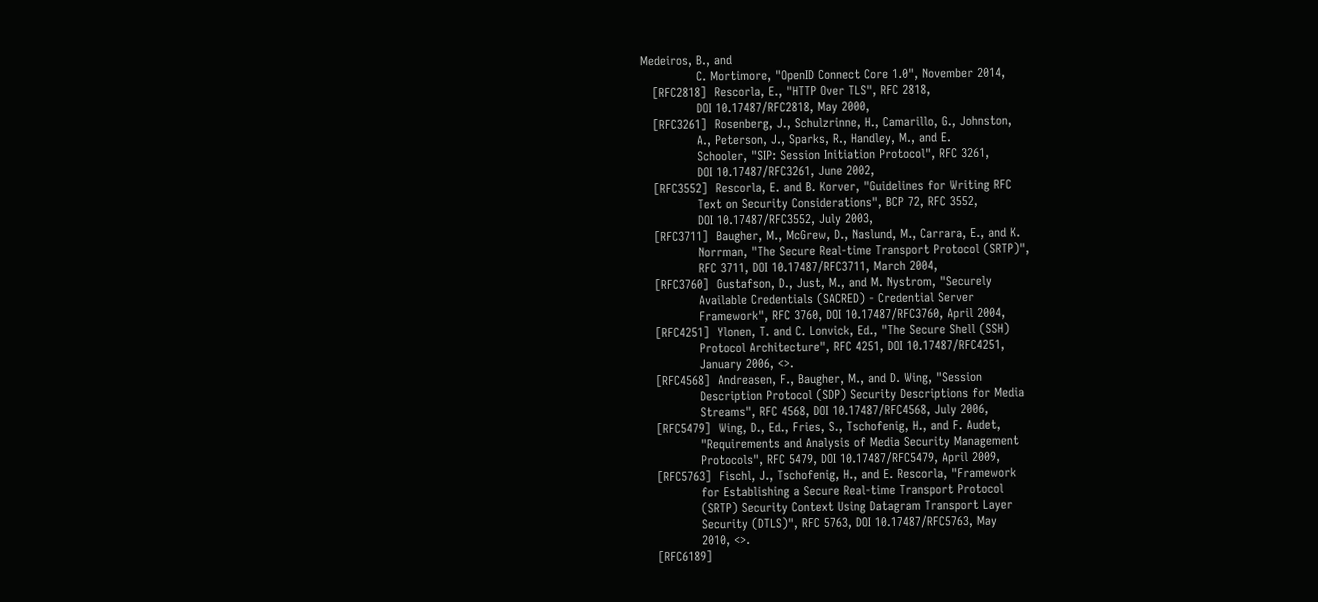Medeiros, B., and
              C. Mortimore, "OpenID Connect Core 1.0", November 2014,
   [RFC2818]  Rescorla, E., "HTTP Over TLS", RFC 2818,
              DOI 10.17487/RFC2818, May 2000,
   [RFC3261]  Rosenberg, J., Schulzrinne, H., Camarillo, G., Johnston,
              A., Peterson, J., Sparks, R., Handley, M., and E.
              Schooler, "SIP: Session Initiation Protocol", RFC 3261,
              DOI 10.17487/RFC3261, June 2002,
   [RFC3552]  Rescorla, E. and B. Korver, "Guidelines for Writing RFC
              Text on Security Considerations", BCP 72, RFC 3552,
              DOI 10.17487/RFC3552, July 2003,
   [RFC3711]  Baugher, M., McGrew, D., Naslund, M., Carrara, E., and K.
              Norrman, "The Secure Real-time Transport Protocol (SRTP)",
              RFC 3711, DOI 10.17487/RFC3711, March 2004,
   [RFC3760]  Gustafson, D., Just, M., and M. Nystrom, "Securely
              Available Credentials (SACRED) - Credential Server
              Framework", RFC 3760, DOI 10.17487/RFC3760, April 2004,
   [RFC4251]  Ylonen, T. and C. Lonvick, Ed., "The Secure Shell (SSH)
              Protocol Architecture", RFC 4251, DOI 10.17487/RFC4251,
              January 2006, <>.
   [RFC4568]  Andreasen, F., Baugher, M., and D. Wing, "Session
              Description Protocol (SDP) Security Descriptions for Media
              Streams", RFC 4568, DOI 10.17487/RFC4568, July 2006,
   [RFC5479]  Wing, D., Ed., Fries, S., Tschofenig, H., and F. Audet,
              "Requirements and Analysis of Media Security Management
              Protocols", RFC 5479, DOI 10.17487/RFC5479, April 2009,
   [RFC5763]  Fischl, J., Tschofenig, H., and E. Rescorla, "Framework
              for Establishing a Secure Real-time Transport Protocol
              (SRTP) Security Context Using Datagram Transport Layer
              Security (DTLS)", RFC 5763, DOI 10.17487/RFC5763, May
              2010, <>.
   [RFC6189]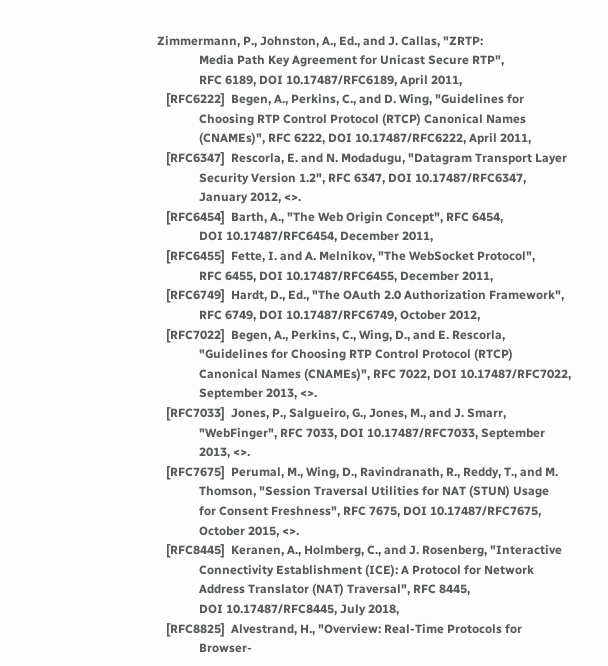Zimmermann, P., Johnston, A., Ed., and J. Callas, "ZRTP:
              Media Path Key Agreement for Unicast Secure RTP",
              RFC 6189, DOI 10.17487/RFC6189, April 2011,
   [RFC6222]  Begen, A., Perkins, C., and D. Wing, "Guidelines for
              Choosing RTP Control Protocol (RTCP) Canonical Names
              (CNAMEs)", RFC 6222, DOI 10.17487/RFC6222, April 2011,
   [RFC6347]  Rescorla, E. and N. Modadugu, "Datagram Transport Layer
              Security Version 1.2", RFC 6347, DOI 10.17487/RFC6347,
              January 2012, <>.
   [RFC6454]  Barth, A., "The Web Origin Concept", RFC 6454,
              DOI 10.17487/RFC6454, December 2011,
   [RFC6455]  Fette, I. and A. Melnikov, "The WebSocket Protocol",
              RFC 6455, DOI 10.17487/RFC6455, December 2011,
   [RFC6749]  Hardt, D., Ed., "The OAuth 2.0 Authorization Framework",
              RFC 6749, DOI 10.17487/RFC6749, October 2012,
   [RFC7022]  Begen, A., Perkins, C., Wing, D., and E. Rescorla,
              "Guidelines for Choosing RTP Control Protocol (RTCP)
              Canonical Names (CNAMEs)", RFC 7022, DOI 10.17487/RFC7022,
              September 2013, <>.
   [RFC7033]  Jones, P., Salgueiro, G., Jones, M., and J. Smarr,
              "WebFinger", RFC 7033, DOI 10.17487/RFC7033, September
              2013, <>.
   [RFC7675]  Perumal, M., Wing, D., Ravindranath, R., Reddy, T., and M.
              Thomson, "Session Traversal Utilities for NAT (STUN) Usage
              for Consent Freshness", RFC 7675, DOI 10.17487/RFC7675,
              October 2015, <>.
   [RFC8445]  Keranen, A., Holmberg, C., and J. Rosenberg, "Interactive
              Connectivity Establishment (ICE): A Protocol for Network
              Address Translator (NAT) Traversal", RFC 8445,
              DOI 10.17487/RFC8445, July 2018,
   [RFC8825]  Alvestrand, H., "Overview: Real-Time Protocols for
              Browser-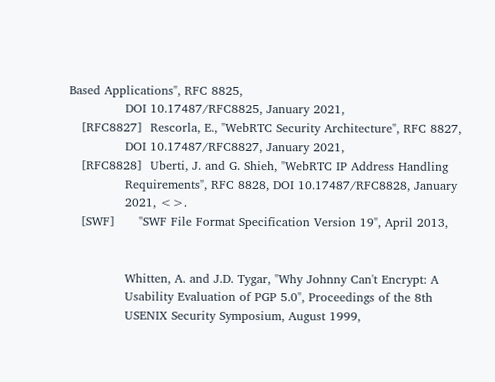Based Applications", RFC 8825,
              DOI 10.17487/RFC8825, January 2021,
   [RFC8827]  Rescorla, E., "WebRTC Security Architecture", RFC 8827,
              DOI 10.17487/RFC8827, January 2021,
   [RFC8828]  Uberti, J. and G. Shieh, "WebRTC IP Address Handling
              Requirements", RFC 8828, DOI 10.17487/RFC8828, January
              2021, <>.
   [SWF]      "SWF File Format Specification Version 19", April 2013,


              Whitten, A. and J.D. Tygar, "Why Johnny Can't Encrypt: A
              Usability Evaluation of PGP 5.0", Proceedings of the 8th
              USENIX Security Symposium, August 1999,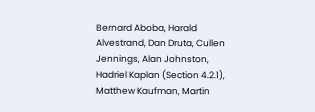Bernard Aboba, Harald Alvestrand, Dan Druta, Cullen Jennings, Alan Johnston, Hadriel Kaplan (Section 4.2.1), Matthew Kaufman, Martin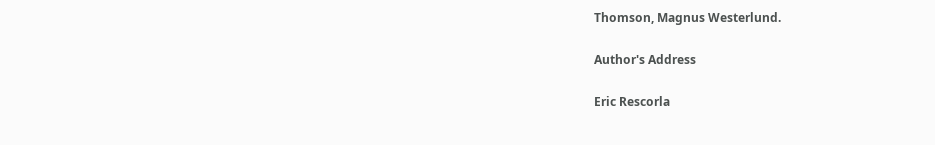Thomson, Magnus Westerlund.

Author's Address

Eric Rescorla